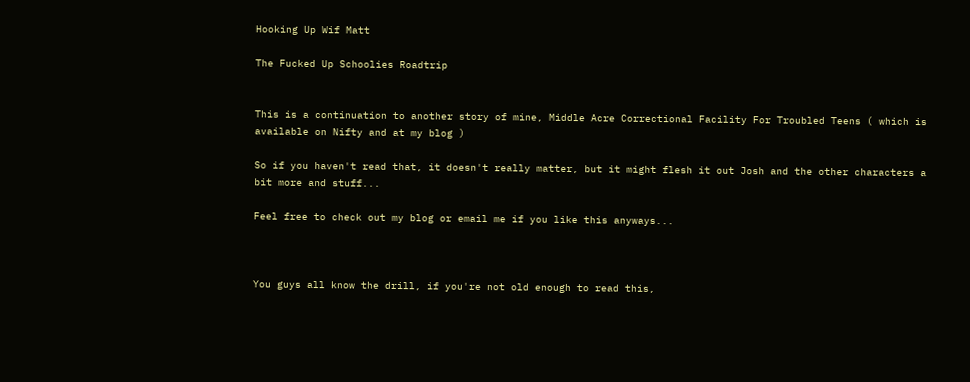Hooking Up Wif Matt

The Fucked Up Schoolies Roadtrip


This is a continuation to another story of mine, Middle Acre Correctional Facility For Troubled Teens ( which is available on Nifty and at my blog )

So if you haven't read that, it doesn't really matter, but it might flesh it out Josh and the other characters a bit more and stuff...

Feel free to check out my blog or email me if you like this anyways...



You guys all know the drill, if you're not old enough to read this,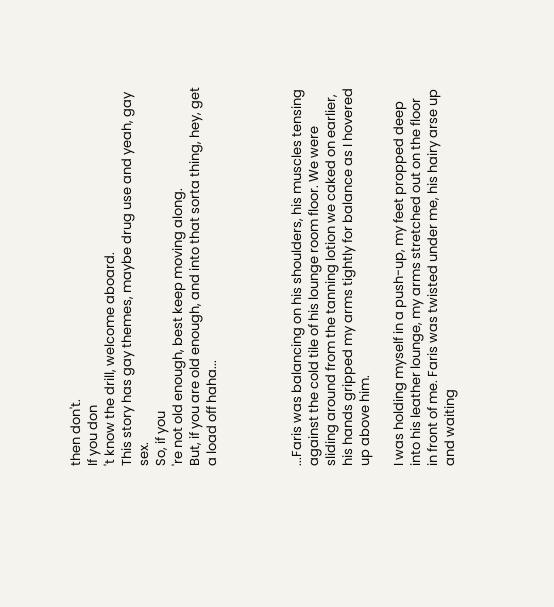then don't.
If you don
't know the drill, welcome aboard.
This story has gay themes, maybe drug use and yeah, gay sex.
So, if you
're not old enough, best keep moving along.
But, if you are old enough, and into that sorta thing, hey, get a load off haha...




...Faris was balancing on his shoulders, his muscles tensing against the cold tile of his lounge room floor. We were sliding around from the tanning lotion we caked on earlier, his hands gripped my arms tightly for balance as I hovered up above him.

I was holding myself in a push-up, my feet propped deep into his leather lounge, my arms stretched out on the floor in front of me. Faris was twisted under me, his hairy arse up and waiting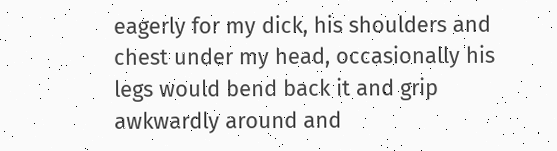eagerly for my dick, his shoulders and chest under my head, occasionally his legs would bend back it and grip awkwardly around and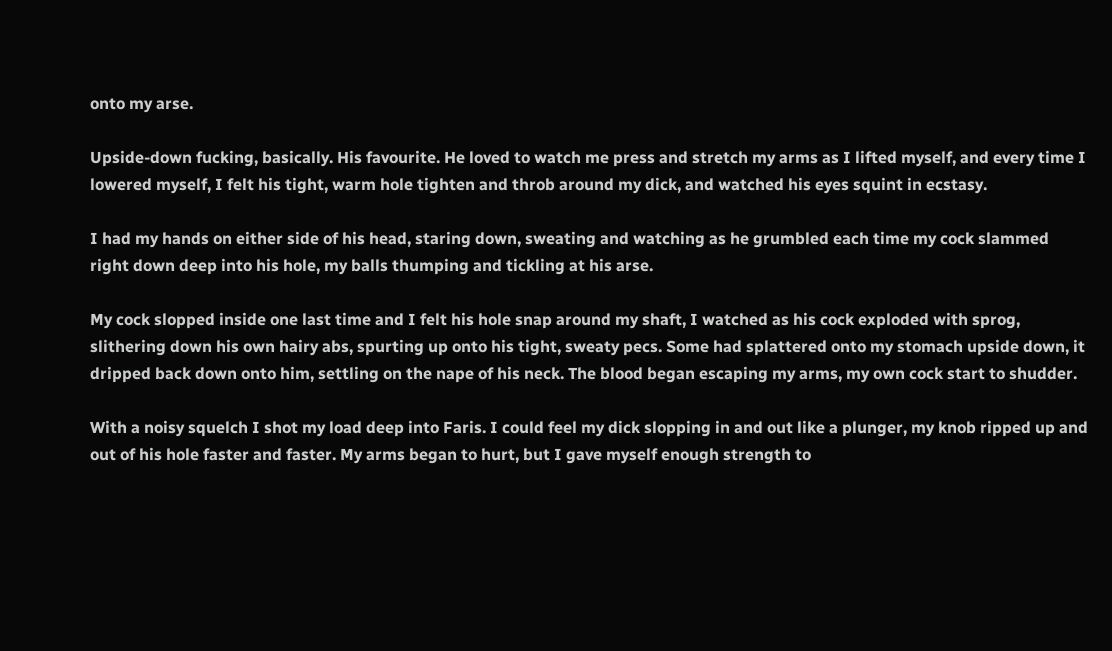onto my arse.

Upside-down fucking, basically. His favourite. He loved to watch me press and stretch my arms as I lifted myself, and every time I lowered myself, I felt his tight, warm hole tighten and throb around my dick, and watched his eyes squint in ecstasy.

I had my hands on either side of his head, staring down, sweating and watching as he grumbled each time my cock slammed right down deep into his hole, my balls thumping and tickling at his arse.

My cock slopped inside one last time and I felt his hole snap around my shaft, I watched as his cock exploded with sprog, slithering down his own hairy abs, spurting up onto his tight, sweaty pecs. Some had splattered onto my stomach upside down, it dripped back down onto him, settling on the nape of his neck. The blood began escaping my arms, my own cock start to shudder.

With a noisy squelch I shot my load deep into Faris. I could feel my dick slopping in and out like a plunger, my knob ripped up and out of his hole faster and faster. My arms began to hurt, but I gave myself enough strength to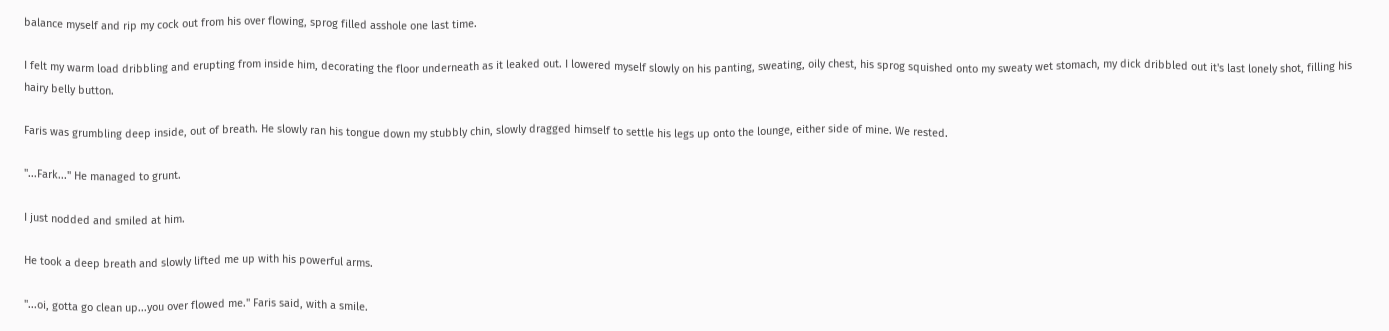balance myself and rip my cock out from his over flowing, sprog filled asshole one last time.

I felt my warm load dribbling and erupting from inside him, decorating the floor underneath as it leaked out. I lowered myself slowly on his panting, sweating, oily chest, his sprog squished onto my sweaty wet stomach, my dick dribbled out it's last lonely shot, filling his hairy belly button.

Faris was grumbling deep inside, out of breath. He slowly ran his tongue down my stubbly chin, slowly dragged himself to settle his legs up onto the lounge, either side of mine. We rested.

"...Fark..." He managed to grunt.

I just nodded and smiled at him.

He took a deep breath and slowly lifted me up with his powerful arms.

"...oi, gotta go clean up...you over flowed me." Faris said, with a smile.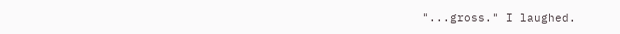"...gross." I laughed.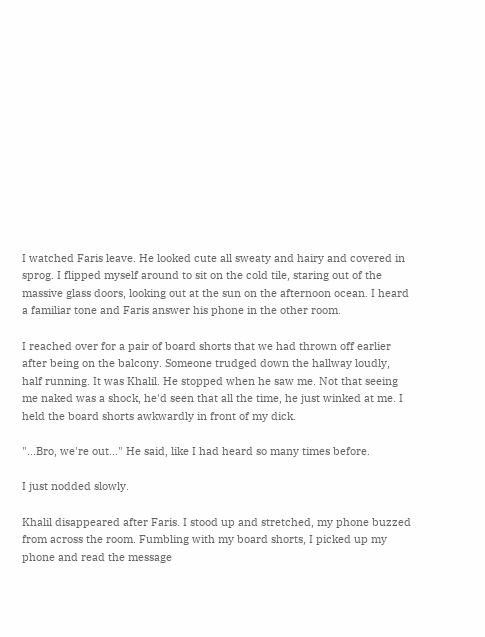I watched Faris leave. He looked cute all sweaty and hairy and covered in sprog. I flipped myself around to sit on the cold tile, staring out of the massive glass doors, looking out at the sun on the afternoon ocean. I heard a familiar tone and Faris answer his phone in the other room.

I reached over for a pair of board shorts that we had thrown off earlier after being on the balcony. Someone trudged down the hallway loudly, half running. It was Khalil. He stopped when he saw me. Not that seeing me naked was a shock, he'd seen that all the time, he just winked at me. I held the board shorts awkwardly in front of my dick.

"...Bro, we're out..." He said, like I had heard so many times before.

I just nodded slowly.

Khalil disappeared after Faris. I stood up and stretched, my phone buzzed from across the room. Fumbling with my board shorts, I picked up my phone and read the message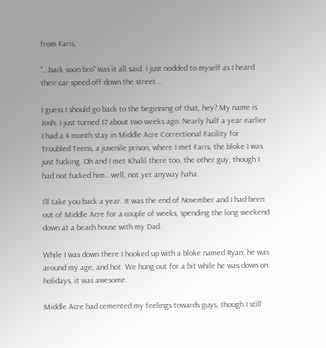from Faris.

"...back soon bro" was it all said. I just nodded to myself as I heard their car speed off down the street...

I guess I should go back to the beginning of that, hey? My name is Josh, I just turned 17 about two weeks ago. Nearly half a year earlier I had a 4 month stay in Middle Acre Correctional Facility for Troubled Teens, a juvenile prison, where I met Faris, the bloke I was just fucking. Oh and I met Khalil there too, the other guy, though I had not fucked him...well, not yet anyway haha.

I'll take you back a year. It was the end of November and I had been out of Middle Acre for a couple of weeks, spending the long weekend down at a beach house with my Dad.

While I was down there I hooked up with a bloke named Ryan, he was around my age, and hot. We hung out for a bit while he was down on holidays, it was awesome.

Middle Acre had cemented my feelings towards guys, though I still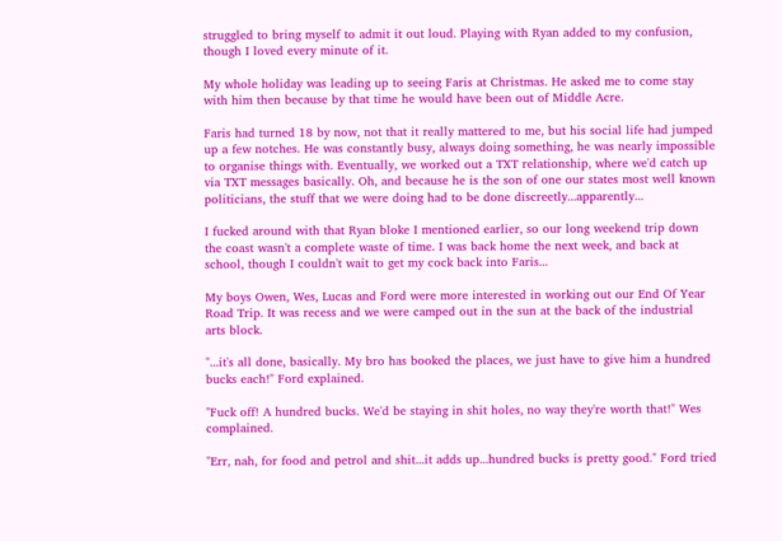struggled to bring myself to admit it out loud. Playing with Ryan added to my confusion, though I loved every minute of it.

My whole holiday was leading up to seeing Faris at Christmas. He asked me to come stay with him then because by that time he would have been out of Middle Acre.

Faris had turned 18 by now, not that it really mattered to me, but his social life had jumped up a few notches. He was constantly busy, always doing something, he was nearly impossible to organise things with. Eventually, we worked out a TXT relationship, where we'd catch up via TXT messages basically. Oh, and because he is the son of one our states most well known politicians, the stuff that we were doing had to be done discreetly...apparently...

I fucked around with that Ryan bloke I mentioned earlier, so our long weekend trip down the coast wasn't a complete waste of time. I was back home the next week, and back at school, though I couldn't wait to get my cock back into Faris...

My boys Owen, Wes, Lucas and Ford were more interested in working out our End Of Year Road Trip. It was recess and we were camped out in the sun at the back of the industrial arts block.

"...it's all done, basically. My bro has booked the places, we just have to give him a hundred bucks each!" Ford explained.

"Fuck off! A hundred bucks. We'd be staying in shit holes, no way they're worth that!" Wes complained.

"Err, nah, for food and petrol and shit...it adds up...hundred bucks is pretty good." Ford tried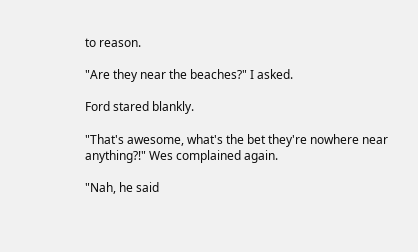to reason.

"Are they near the beaches?" I asked.

Ford stared blankly.

"That's awesome, what's the bet they're nowhere near anything?!" Wes complained again.

"Nah, he said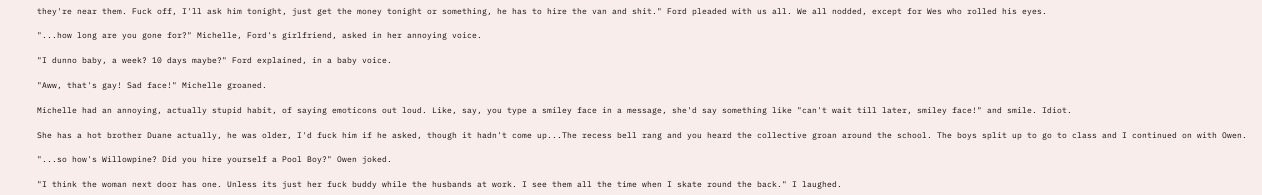they're near them. Fuck off, I'll ask him tonight, just get the money tonight or something, he has to hire the van and shit." Ford pleaded with us all. We all nodded, except for Wes who rolled his eyes.

"...how long are you gone for?" Michelle, Ford's girlfriend, asked in her annoying voice.

"I dunno baby, a week? 10 days maybe?" Ford explained, in a baby voice.

"Aww, that's gay! Sad face!" Michelle groaned.

Michelle had an annoying, actually stupid habit, of saying emoticons out loud. Like, say, you type a smiley face in a message, she'd say something like "can't wait till later, smiley face!" and smile. Idiot.

She has a hot brother Duane actually, he was older, I'd fuck him if he asked, though it hadn't come up...The recess bell rang and you heard the collective groan around the school. The boys split up to go to class and I continued on with Owen.

"...so how's Willowpine? Did you hire yourself a Pool Boy?" Owen joked.

"I think the woman next door has one. Unless its just her fuck buddy while the husbands at work. I see them all the time when I skate round the back." I laughed.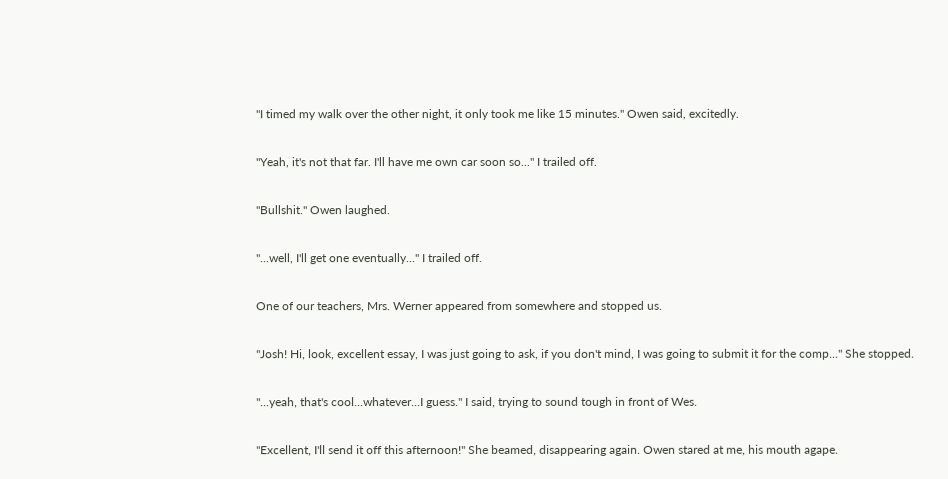"I timed my walk over the other night, it only took me like 15 minutes." Owen said, excitedly.

"Yeah, it's not that far. I'll have me own car soon so..." I trailed off.

"Bullshit." Owen laughed.

"...well, I'll get one eventually..." I trailed off.

One of our teachers, Mrs. Werner appeared from somewhere and stopped us.

"Josh! Hi, look, excellent essay, I was just going to ask, if you don't mind, I was going to submit it for the comp..." She stopped.

"...yeah, that's cool...whatever...I guess." I said, trying to sound tough in front of Wes.

"Excellent, I'll send it off this afternoon!" She beamed, disappearing again. Owen stared at me, his mouth agape.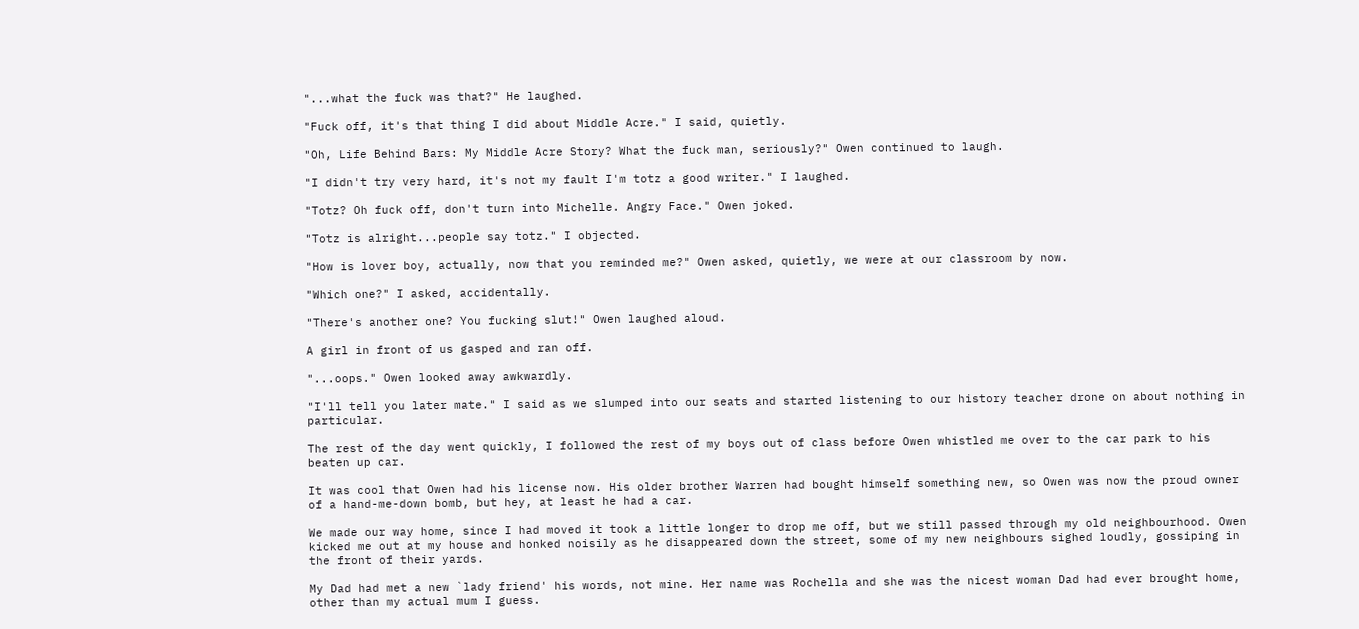"...what the fuck was that?" He laughed.

"Fuck off, it's that thing I did about Middle Acre." I said, quietly.

"Oh, Life Behind Bars: My Middle Acre Story? What the fuck man, seriously?" Owen continued to laugh.

"I didn't try very hard, it's not my fault I'm totz a good writer." I laughed.

"Totz? Oh fuck off, don't turn into Michelle. Angry Face." Owen joked.

"Totz is alright...people say totz." I objected.

"How is lover boy, actually, now that you reminded me?" Owen asked, quietly, we were at our classroom by now.

"Which one?" I asked, accidentally.

"There's another one? You fucking slut!" Owen laughed aloud.

A girl in front of us gasped and ran off.

"...oops." Owen looked away awkwardly.

"I'll tell you later mate." I said as we slumped into our seats and started listening to our history teacher drone on about nothing in particular.

The rest of the day went quickly, I followed the rest of my boys out of class before Owen whistled me over to the car park to his beaten up car.

It was cool that Owen had his license now. His older brother Warren had bought himself something new, so Owen was now the proud owner of a hand-me-down bomb, but hey, at least he had a car.

We made our way home, since I had moved it took a little longer to drop me off, but we still passed through my old neighbourhood. Owen kicked me out at my house and honked noisily as he disappeared down the street, some of my new neighbours sighed loudly, gossiping in the front of their yards.

My Dad had met a new `lady friend' his words, not mine. Her name was Rochella and she was the nicest woman Dad had ever brought home, other than my actual mum I guess.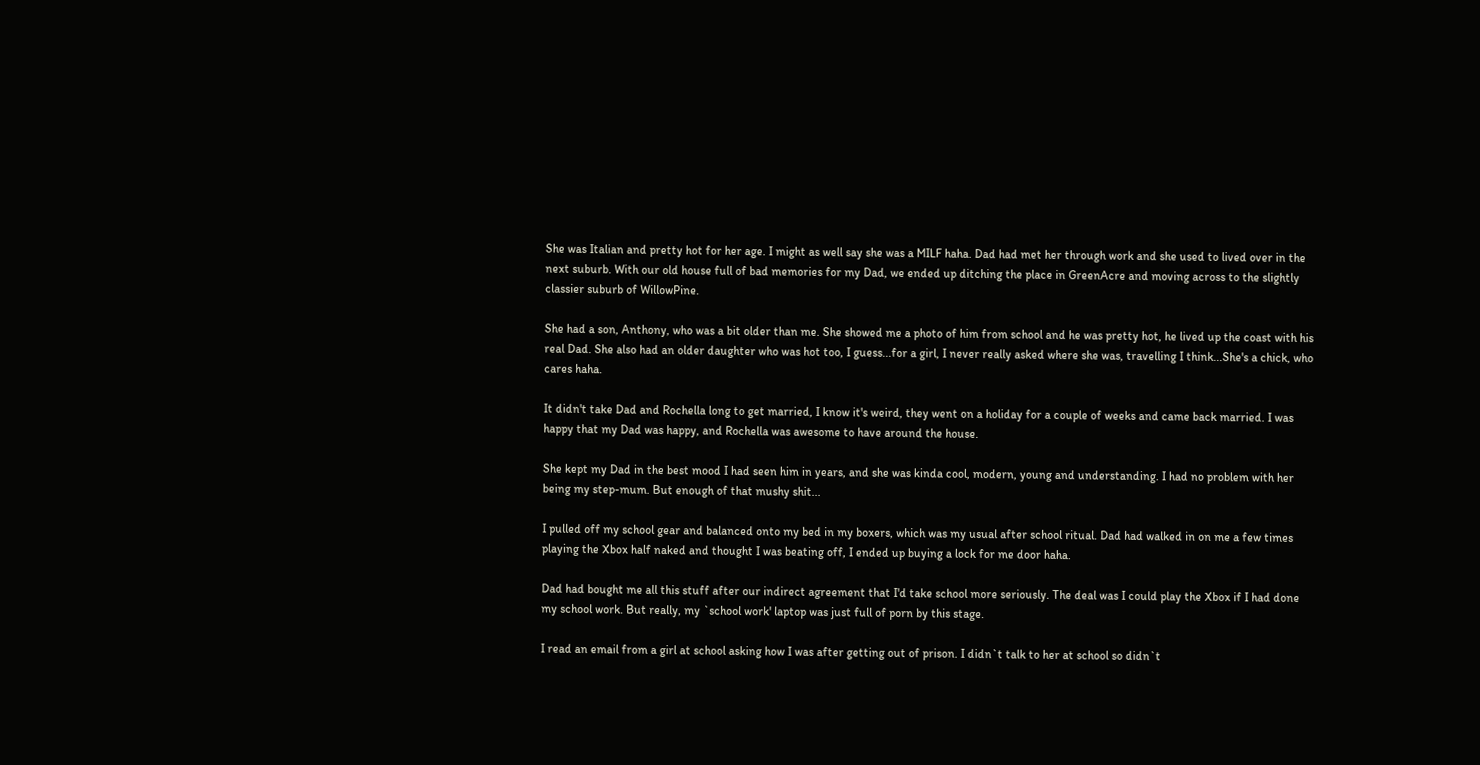She was Italian and pretty hot for her age. I might as well say she was a MILF haha. Dad had met her through work and she used to lived over in the next suburb. With our old house full of bad memories for my Dad, we ended up ditching the place in GreenAcre and moving across to the slightly classier suburb of WillowPine.

She had a son, Anthony, who was a bit older than me. She showed me a photo of him from school and he was pretty hot, he lived up the coast with his real Dad. She also had an older daughter who was hot too, I guess...for a girl, I never really asked where she was, travelling I think...She's a chick, who cares haha.

It didn't take Dad and Rochella long to get married, I know it's weird, they went on a holiday for a couple of weeks and came back married. I was happy that my Dad was happy, and Rochella was awesome to have around the house.

She kept my Dad in the best mood I had seen him in years, and she was kinda cool, modern, young and understanding. I had no problem with her being my step-mum. But enough of that mushy shit...

I pulled off my school gear and balanced onto my bed in my boxers, which was my usual after school ritual. Dad had walked in on me a few times playing the Xbox half naked and thought I was beating off, I ended up buying a lock for me door haha.

Dad had bought me all this stuff after our indirect agreement that I'd take school more seriously. The deal was I could play the Xbox if I had done my school work. But really, my `school work' laptop was just full of porn by this stage.

I read an email from a girl at school asking how I was after getting out of prison. I didn`t talk to her at school so didn`t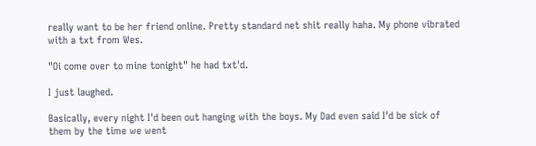really want to be her friend online. Pretty standard net shit really haha. My phone vibrated with a txt from Wes.

"Oi come over to mine tonight" he had txt'd.

I just laughed.

Basically, every night I'd been out hanging with the boys. My Dad even said I'd be sick of them by the time we went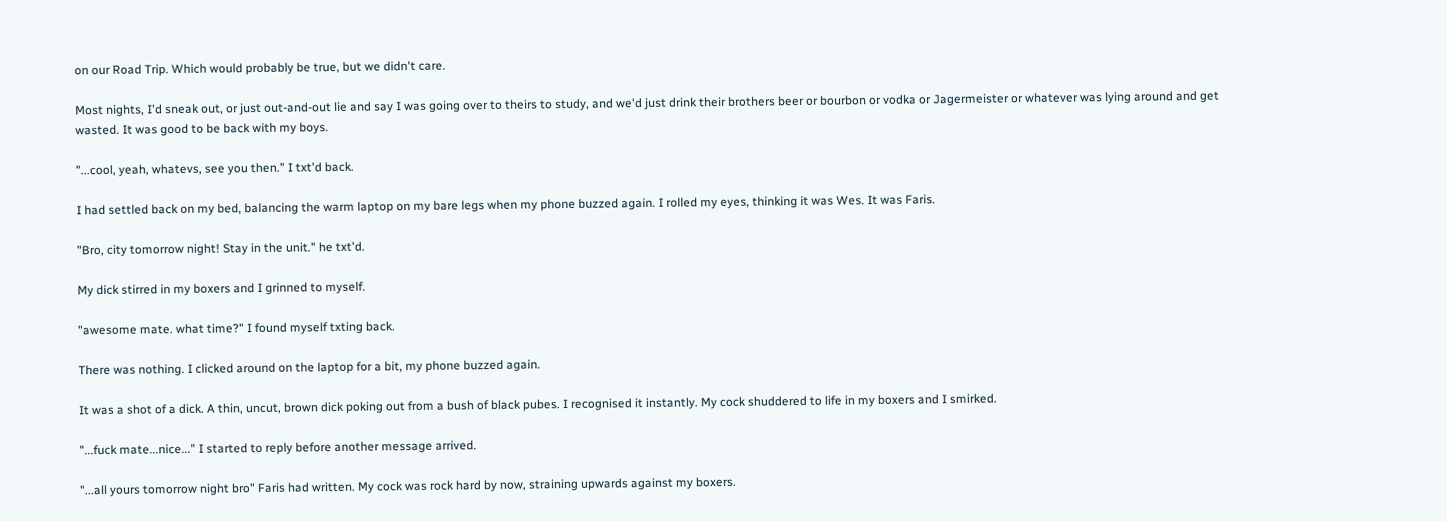on our Road Trip. Which would probably be true, but we didn't care.

Most nights, I'd sneak out, or just out-and-out lie and say I was going over to theirs to study, and we'd just drink their brothers beer or bourbon or vodka or Jagermeister or whatever was lying around and get wasted. It was good to be back with my boys.

"...cool, yeah, whatevs, see you then." I txt'd back.

I had settled back on my bed, balancing the warm laptop on my bare legs when my phone buzzed again. I rolled my eyes, thinking it was Wes. It was Faris.

"Bro, city tomorrow night! Stay in the unit." he txt'd.

My dick stirred in my boxers and I grinned to myself.

"awesome mate. what time?" I found myself txting back.

There was nothing. I clicked around on the laptop for a bit, my phone buzzed again.

It was a shot of a dick. A thin, uncut, brown dick poking out from a bush of black pubes. I recognised it instantly. My cock shuddered to life in my boxers and I smirked.

"...fuck mate...nice..." I started to reply before another message arrived.

"...all yours tomorrow night bro" Faris had written. My cock was rock hard by now, straining upwards against my boxers.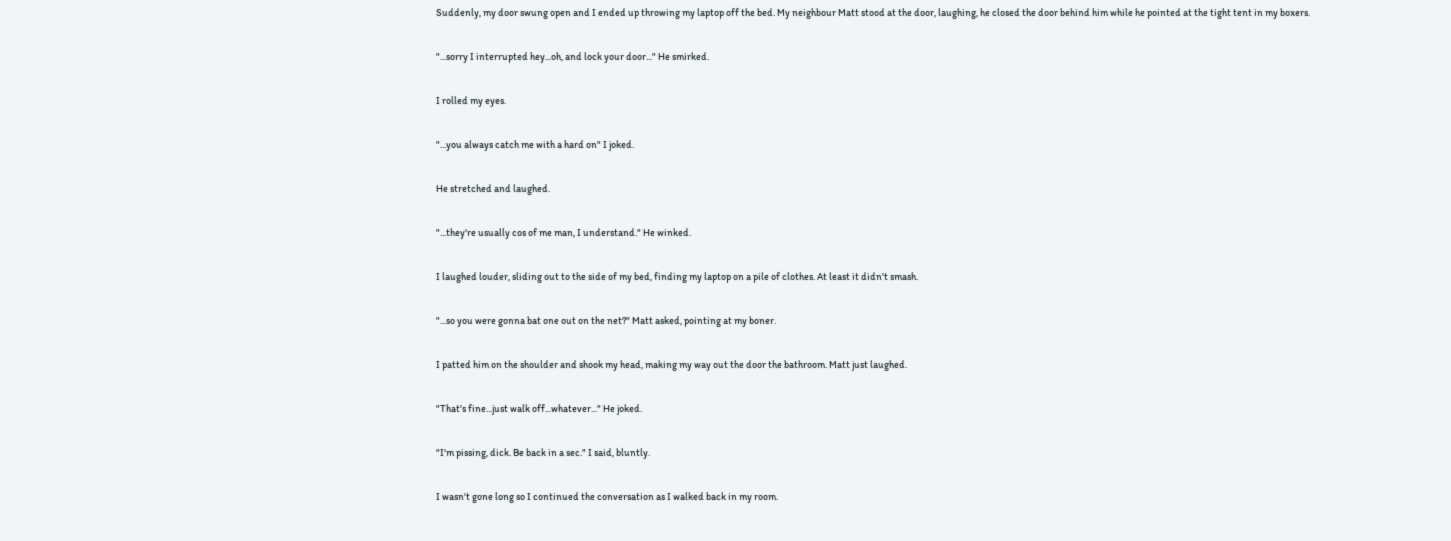Suddenly, my door swung open and I ended up throwing my laptop off the bed. My neighbour Matt stood at the door, laughing, he closed the door behind him while he pointed at the tight tent in my boxers.

"...sorry I interrupted hey...oh, and lock your door..." He smirked.

I rolled my eyes.

"...you always catch me with a hard on" I joked.

He stretched and laughed.

"...they're usually cos of me man, I understand." He winked.

I laughed louder, sliding out to the side of my bed, finding my laptop on a pile of clothes. At least it didn't smash.

"...so you were gonna bat one out on the net?" Matt asked, pointing at my boner.

I patted him on the shoulder and shook my head, making my way out the door the bathroom. Matt just laughed.

"That's fine...just walk off...whatever..." He joked.

"I'm pissing, dick. Be back in a sec." I said, bluntly.

I wasn't gone long so I continued the conversation as I walked back in my room.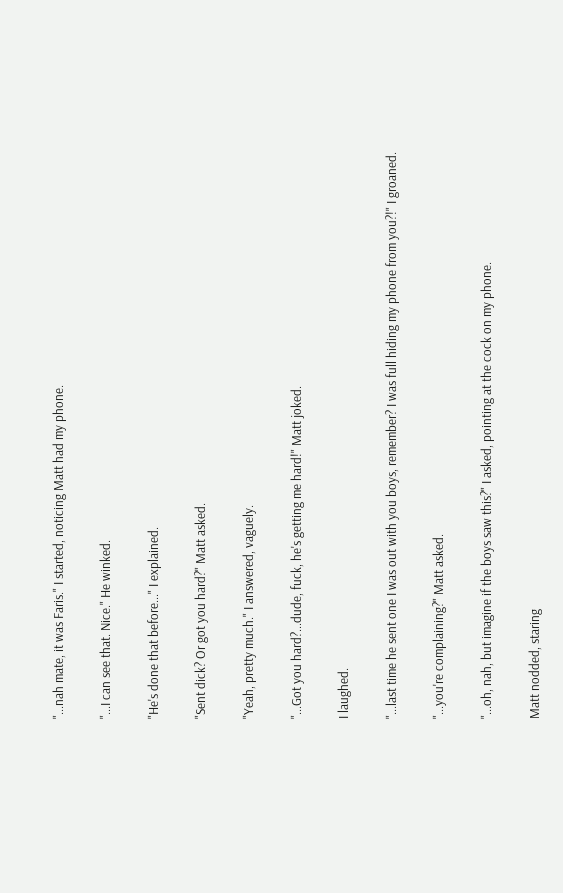"...nah mate, it was Faris." I started, noticing Matt had my phone.

"...I can see that. Nice." He winked.

"He's done that before..." I explained.

"Sent dick? Or got you hard?" Matt asked.

"Yeah, pretty much." I answered, vaguely.

"...Got you hard?...dude, fuck, he's getting me hard!" Matt joked.

I laughed.

"...last time he sent one I was out with you boys, remember? I was full hiding my phone from you?!" I groaned.

"...you're complaining?" Matt asked.

"...oh, nah, but imagine if the boys saw this?" I asked, pointing at the cock on my phone.

Matt nodded, staring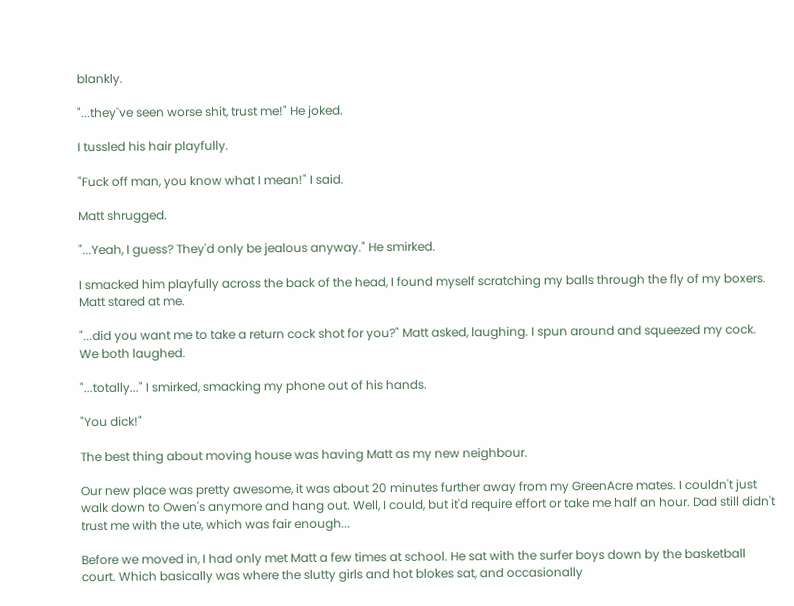blankly.

"...they`ve seen worse shit, trust me!" He joked.

I tussled his hair playfully.

"Fuck off man, you know what I mean!" I said.

Matt shrugged.

"...Yeah, I guess? They'd only be jealous anyway." He smirked.

I smacked him playfully across the back of the head, I found myself scratching my balls through the fly of my boxers. Matt stared at me.

"...did you want me to take a return cock shot for you?" Matt asked, laughing. I spun around and squeezed my cock. We both laughed.

"...totally..." I smirked, smacking my phone out of his hands.

"You dick!"

The best thing about moving house was having Matt as my new neighbour.

Our new place was pretty awesome, it was about 20 minutes further away from my GreenAcre mates. I couldn't just walk down to Owen's anymore and hang out. Well, I could, but it'd require effort or take me half an hour. Dad still didn't trust me with the ute, which was fair enough...

Before we moved in, I had only met Matt a few times at school. He sat with the surfer boys down by the basketball court. Which basically was where the slutty girls and hot blokes sat, and occasionally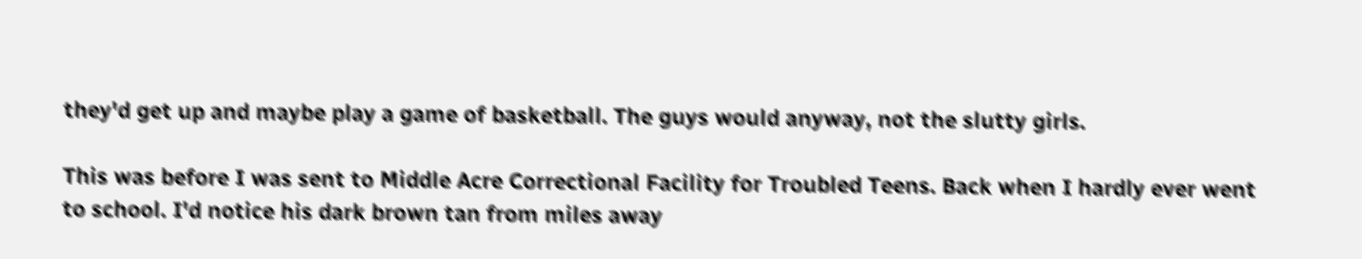they'd get up and maybe play a game of basketball. The guys would anyway, not the slutty girls.

This was before I was sent to Middle Acre Correctional Facility for Troubled Teens. Back when I hardly ever went to school. I'd notice his dark brown tan from miles away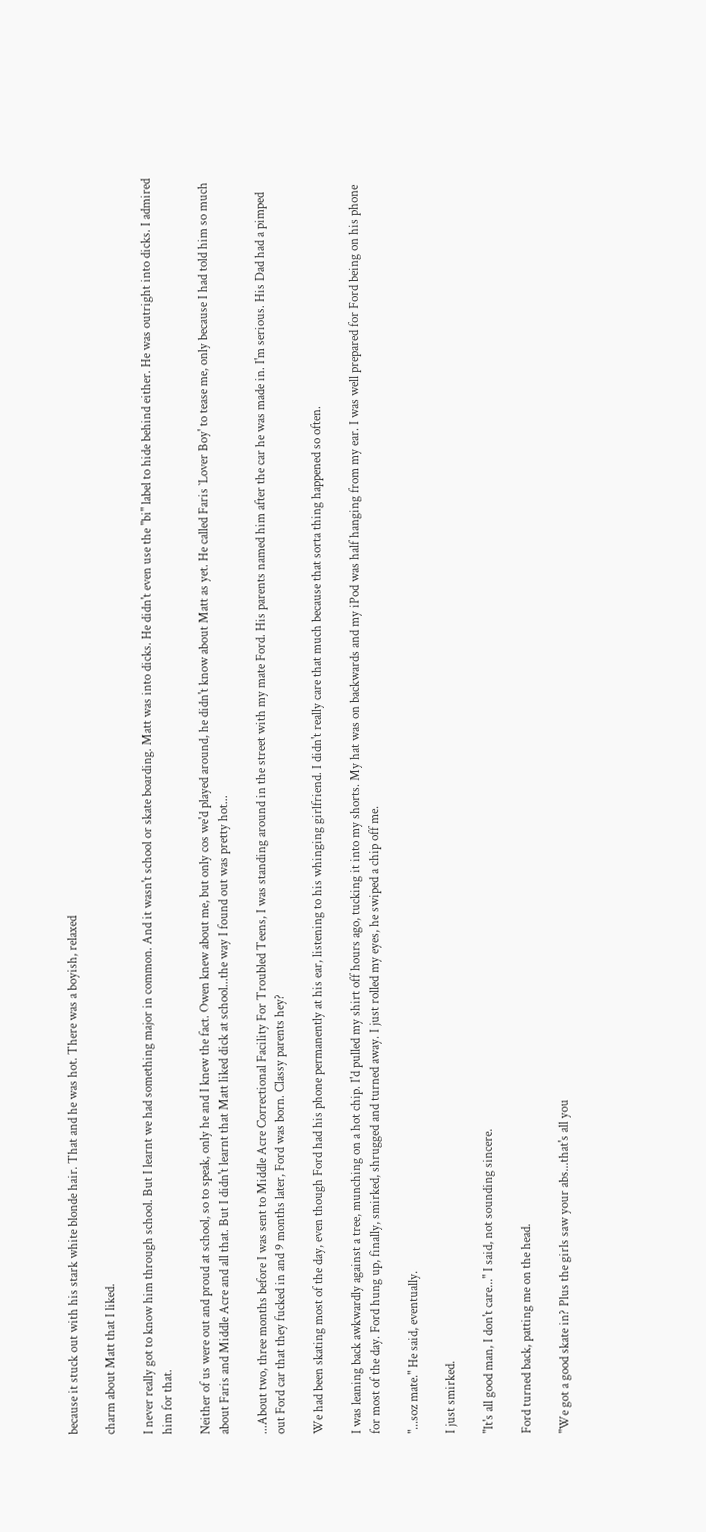because it stuck out with his stark white blonde hair. That and he was hot. There was a boyish, relaxed

charm about Matt that I liked.

I never really got to know him through school. But I learnt we had something major in common. And it wasn't school or skate boarding. Matt was into dicks. He didn't even use the "bi" label to hide behind either. He was outright into dicks. I admired him for that.

Neither of us were out and proud at school, so to speak, only he and I knew the fact. Owen knew about me, but only cos we'd played around, he didn't know about Matt as yet. He called Faris `Lover Boy' to tease me, only because I had told him so much about Faris and Middle Acre and all that. But I didn't learnt that Matt liked dick at school...the way I found out was pretty hot...

...About two, three months before I was sent to Middle Acre Correctional Facility For Troubled Teens, I was standing around in the street with my mate Ford. His parents named him after the car he was made in. I'm serious. His Dad had a pimped out Ford car that they fucked in and 9 months later, Ford was born. Classy parents hey?

We had been skating most of the day, even though Ford had his phone permanently at his ear, listening to his whinging girlfriend. I didn't really care that much because that sorta thing happened so often.

I was leaning back awkwardly against a tree, munching on a hot chip. I'd pulled my shirt off hours ago, tucking it into my shorts. My hat was on backwards and my iPod was half hanging from my ear. I was well prepared for Ford being on his phone for most of the day. Ford hung up, finally, smirked, shrugged and turned away. I just rolled my eyes, he swiped a chip off me.

"...soz mate." He said, eventually.

I just smirked.

"It's all good man, I don't care..." I said, not sounding sincere.

Ford turned back, patting me on the head.

"We got a good skate in? Plus the girls saw your abs...that's all you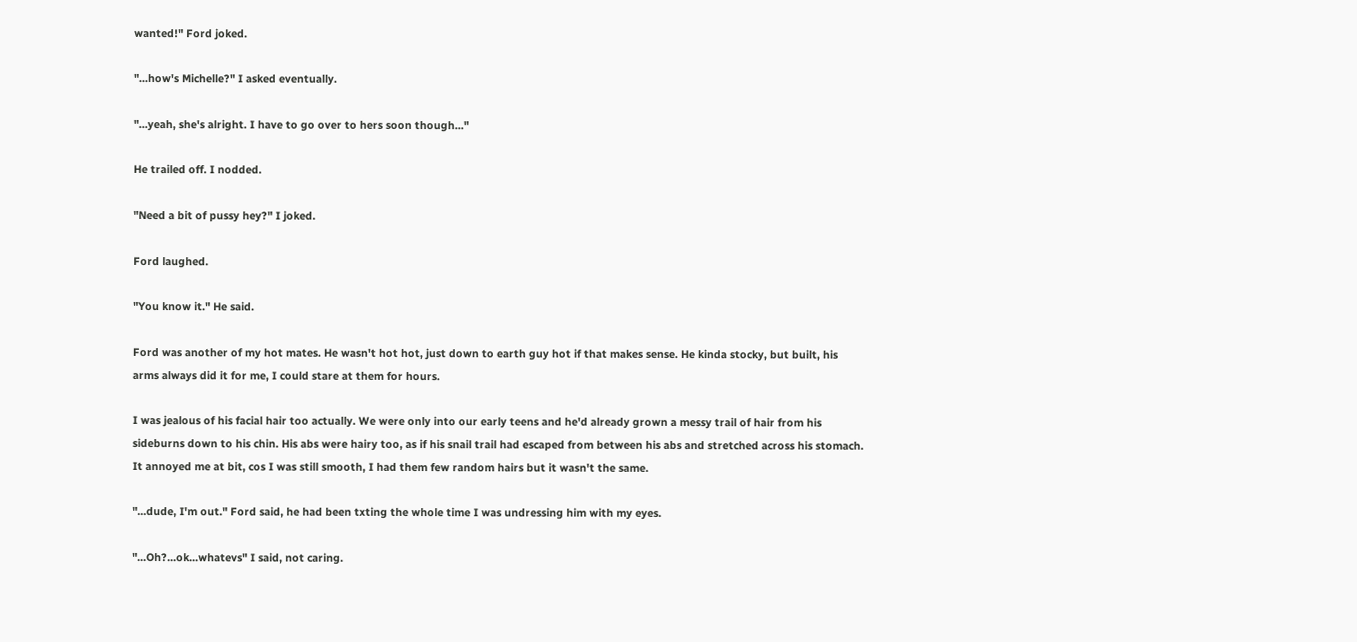wanted!" Ford joked.

"...how's Michelle?" I asked eventually.

"...yeah, she's alright. I have to go over to hers soon though..."

He trailed off. I nodded.

"Need a bit of pussy hey?" I joked.

Ford laughed.

"You know it." He said.

Ford was another of my hot mates. He wasn't hot hot, just down to earth guy hot if that makes sense. He kinda stocky, but built, his arms always did it for me, I could stare at them for hours.

I was jealous of his facial hair too actually. We were only into our early teens and he'd already grown a messy trail of hair from his sideburns down to his chin. His abs were hairy too, as if his snail trail had escaped from between his abs and stretched across his stomach. It annoyed me at bit, cos I was still smooth, I had them few random hairs but it wasn't the same.

"...dude, I'm out." Ford said, he had been txting the whole time I was undressing him with my eyes.

"...Oh?...ok...whatevs" I said, not caring.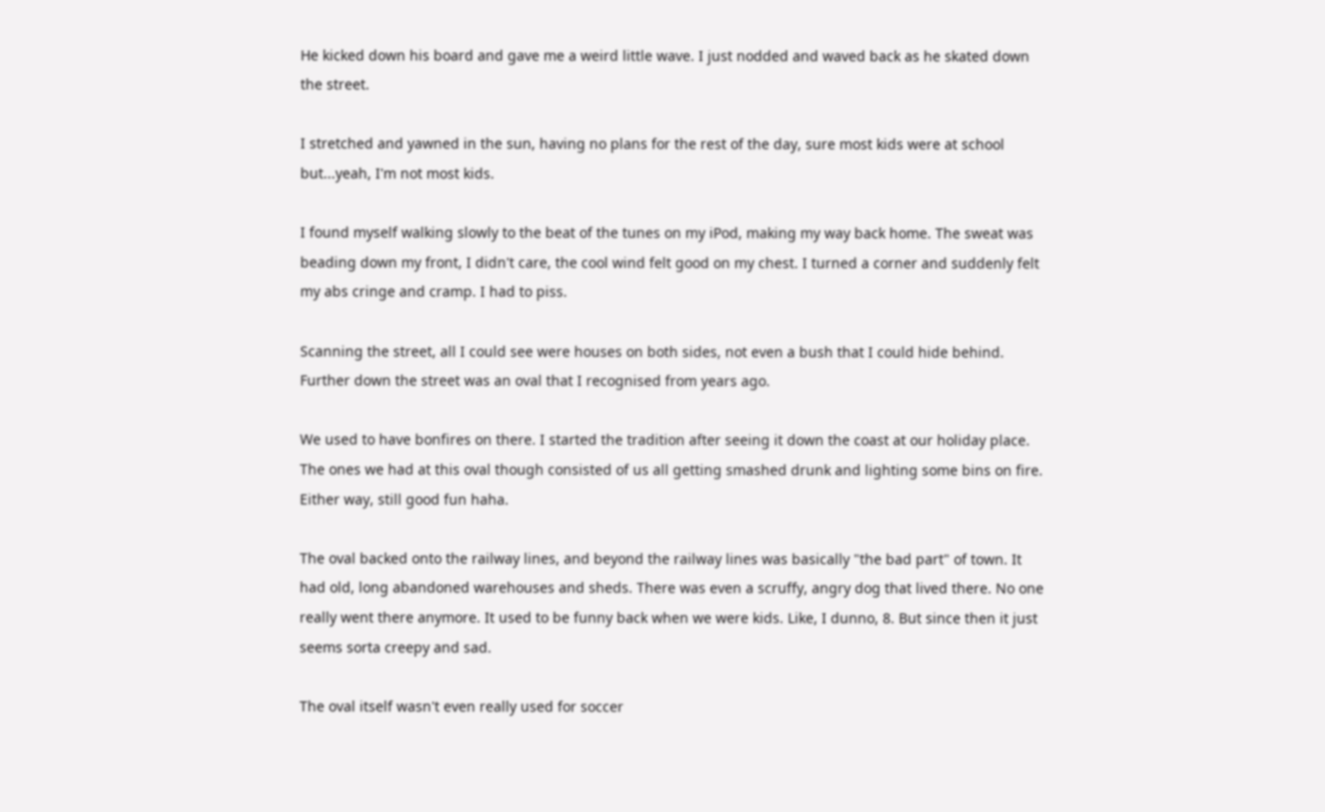He kicked down his board and gave me a weird little wave. I just nodded and waved back as he skated down the street.

I stretched and yawned in the sun, having no plans for the rest of the day, sure most kids were at school but...yeah, I'm not most kids.

I found myself walking slowly to the beat of the tunes on my iPod, making my way back home. The sweat was beading down my front, I didn't care, the cool wind felt good on my chest. I turned a corner and suddenly felt my abs cringe and cramp. I had to piss.

Scanning the street, all I could see were houses on both sides, not even a bush that I could hide behind. Further down the street was an oval that I recognised from years ago.

We used to have bonfires on there. I started the tradition after seeing it down the coast at our holiday place. The ones we had at this oval though consisted of us all getting smashed drunk and lighting some bins on fire. Either way, still good fun haha.

The oval backed onto the railway lines, and beyond the railway lines was basically "the bad part" of town. It had old, long abandoned warehouses and sheds. There was even a scruffy, angry dog that lived there. No one really went there anymore. It used to be funny back when we were kids. Like, I dunno, 8. But since then it just seems sorta creepy and sad.

The oval itself wasn't even really used for soccer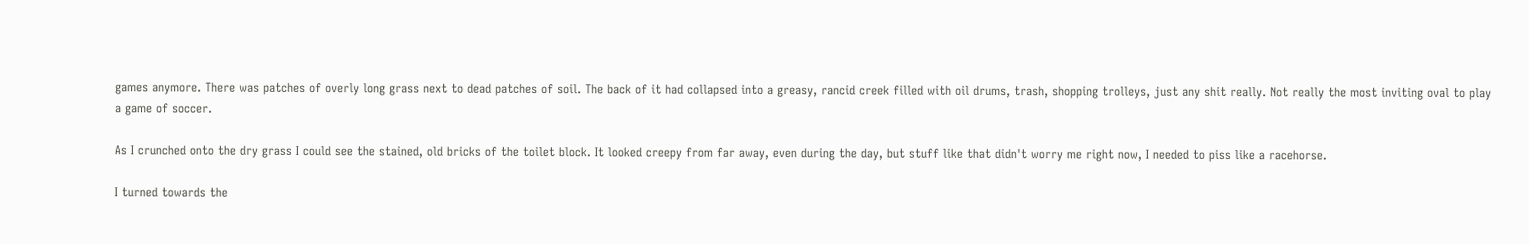games anymore. There was patches of overly long grass next to dead patches of soil. The back of it had collapsed into a greasy, rancid creek filled with oil drums, trash, shopping trolleys, just any shit really. Not really the most inviting oval to play a game of soccer.

As I crunched onto the dry grass I could see the stained, old bricks of the toilet block. It looked creepy from far away, even during the day, but stuff like that didn't worry me right now, I needed to piss like a racehorse.

I turned towards the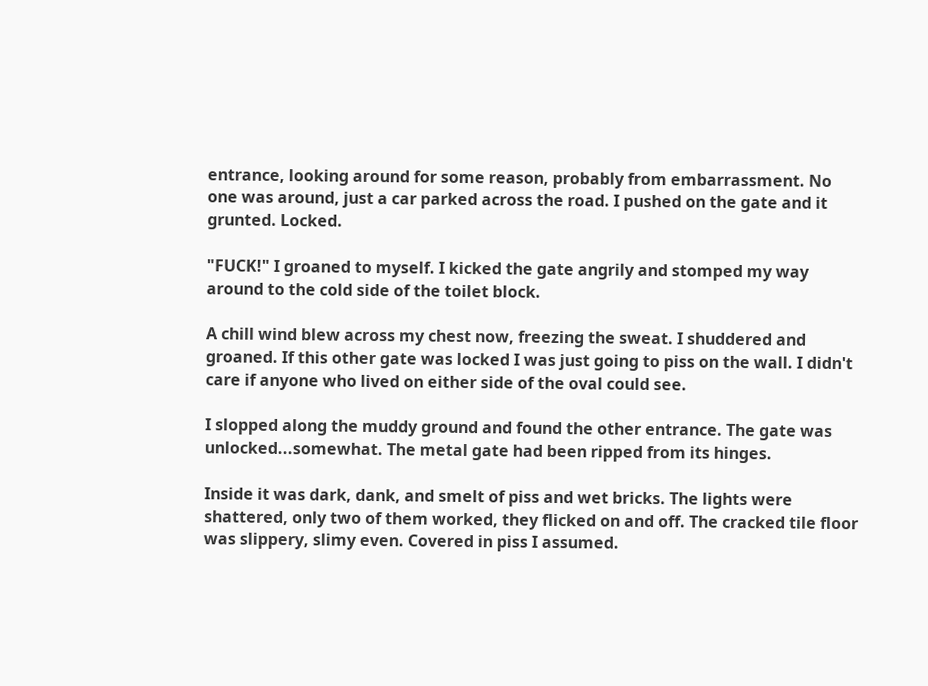entrance, looking around for some reason, probably from embarrassment. No one was around, just a car parked across the road. I pushed on the gate and it grunted. Locked.

"FUCK!" I groaned to myself. I kicked the gate angrily and stomped my way around to the cold side of the toilet block.

A chill wind blew across my chest now, freezing the sweat. I shuddered and groaned. If this other gate was locked I was just going to piss on the wall. I didn't care if anyone who lived on either side of the oval could see.

I slopped along the muddy ground and found the other entrance. The gate was unlocked...somewhat. The metal gate had been ripped from its hinges.

Inside it was dark, dank, and smelt of piss and wet bricks. The lights were shattered, only two of them worked, they flicked on and off. The cracked tile floor was slippery, slimy even. Covered in piss I assumed.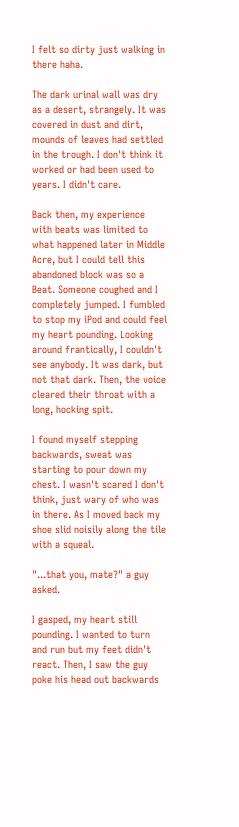I felt so dirty just walking in there haha.

The dark urinal wall was dry as a desert, strangely. It was covered in dust and dirt, mounds of leaves had settled in the trough. I don't think it worked or had been used to years. I didn't care.

Back then, my experience with beats was limited to what happened later in Middle Acre, but I could tell this abandoned block was so a Beat. Someone coughed and I completely jumped. I fumbled to stop my iPod and could feel my heart pounding. Looking around frantically, I couldn't see anybody. It was dark, but not that dark. Then, the voice cleared their throat with a long, hocking spit.

I found myself stepping backwards, sweat was starting to pour down my chest. I wasn't scared I don't think, just wary of who was in there. As I moved back my shoe slid noisily along the tile with a squeal.

"...that you, mate?" a guy asked.

I gasped, my heart still pounding. I wanted to turn and run but my feet didn't react. Then, I saw the guy poke his head out backwards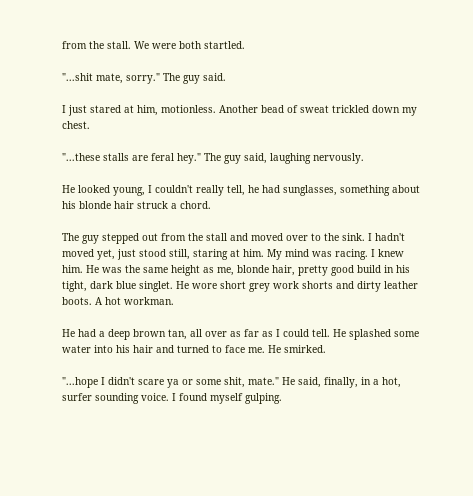from the stall. We were both startled.

"...shit mate, sorry." The guy said.

I just stared at him, motionless. Another bead of sweat trickled down my chest.

"...these stalls are feral hey." The guy said, laughing nervously.

He looked young, I couldn't really tell, he had sunglasses, something about his blonde hair struck a chord.

The guy stepped out from the stall and moved over to the sink. I hadn't moved yet, just stood still, staring at him. My mind was racing. I knew him. He was the same height as me, blonde hair, pretty good build in his tight, dark blue singlet. He wore short grey work shorts and dirty leather boots. A hot workman.

He had a deep brown tan, all over as far as I could tell. He splashed some water into his hair and turned to face me. He smirked.

"...hope I didn't scare ya or some shit, mate." He said, finally, in a hot, surfer sounding voice. I found myself gulping.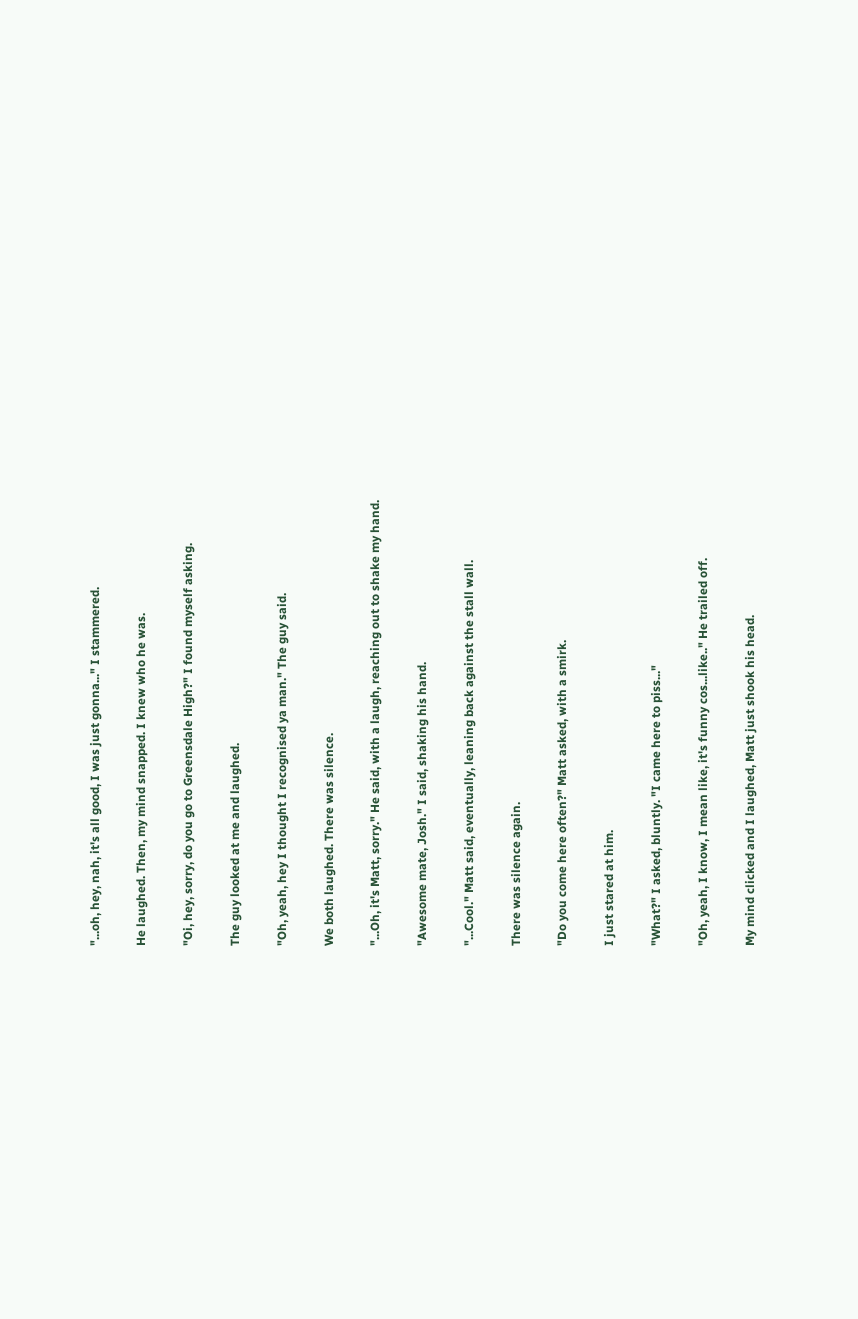"...oh, hey, nah, it's all good, I was just gonna..." I stammered.

He laughed. Then, my mind snapped. I knew who he was.

"Oi, hey, sorry, do you go to Greensdale High?" I found myself asking.

The guy looked at me and laughed.

"Oh, yeah, hey I thought I recognised ya man." The guy said.

We both laughed. There was silence.

"...Oh, it's Matt, sorry." He said, with a laugh, reaching out to shake my hand.

"Awesome mate, Josh." I said, shaking his hand.

"...Cool." Matt said, eventually, leaning back against the stall wall.

There was silence again.

"Do you come here often?" Matt asked, with a smirk.

I just stared at him.

"What?" I asked, bluntly. "I came here to piss..."

"Oh, yeah, I know, I mean like, it's funny cos...like.." He trailed off.

My mind clicked and I laughed, Matt just shook his head.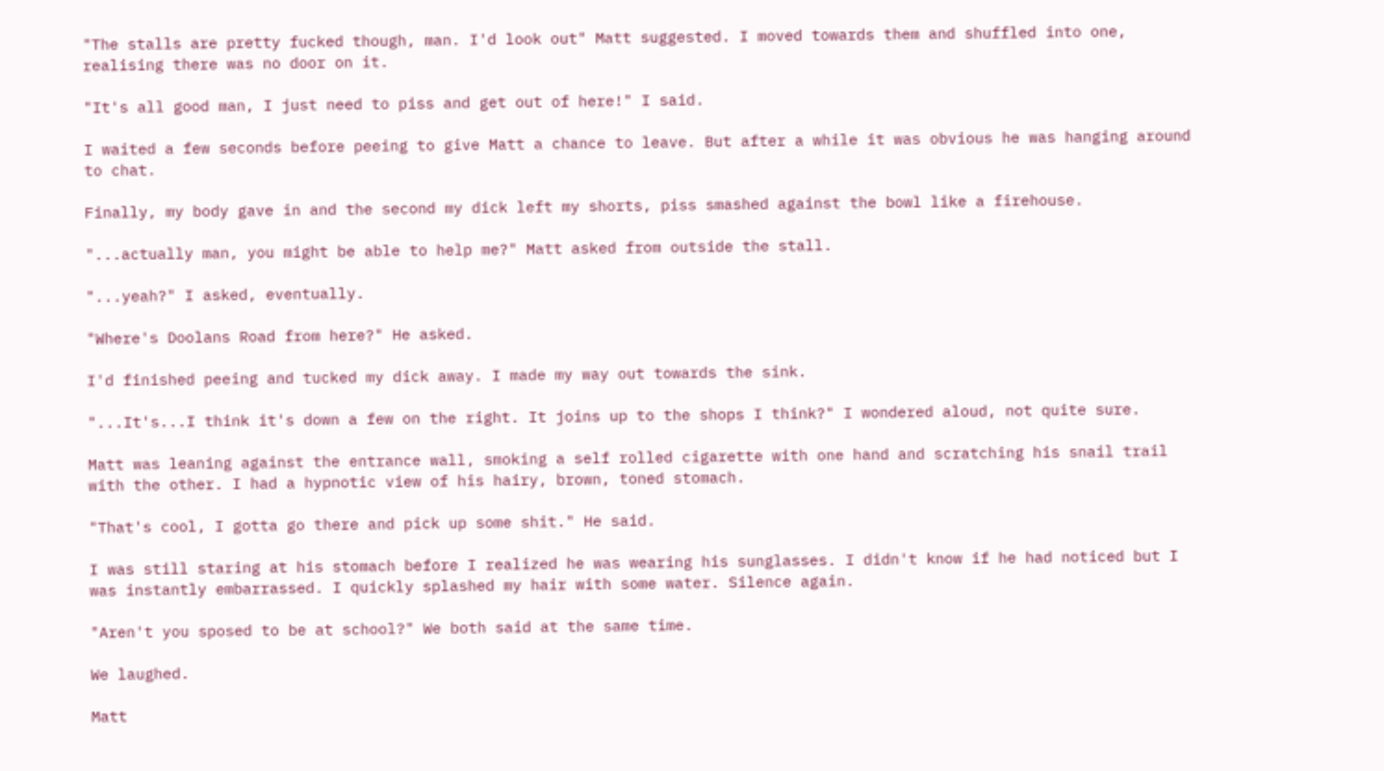"The stalls are pretty fucked though, man. I'd look out" Matt suggested. I moved towards them and shuffled into one, realising there was no door on it.

"It's all good man, I just need to piss and get out of here!" I said.

I waited a few seconds before peeing to give Matt a chance to leave. But after a while it was obvious he was hanging around to chat.

Finally, my body gave in and the second my dick left my shorts, piss smashed against the bowl like a firehouse.

"...actually man, you might be able to help me?" Matt asked from outside the stall.

"...yeah?" I asked, eventually.

"Where's Doolans Road from here?" He asked.

I'd finished peeing and tucked my dick away. I made my way out towards the sink.

"...It's...I think it's down a few on the right. It joins up to the shops I think?" I wondered aloud, not quite sure.

Matt was leaning against the entrance wall, smoking a self rolled cigarette with one hand and scratching his snail trail with the other. I had a hypnotic view of his hairy, brown, toned stomach.

"That's cool, I gotta go there and pick up some shit." He said.

I was still staring at his stomach before I realized he was wearing his sunglasses. I didn't know if he had noticed but I was instantly embarrassed. I quickly splashed my hair with some water. Silence again.

"Aren't you sposed to be at school?" We both said at the same time.

We laughed.

Matt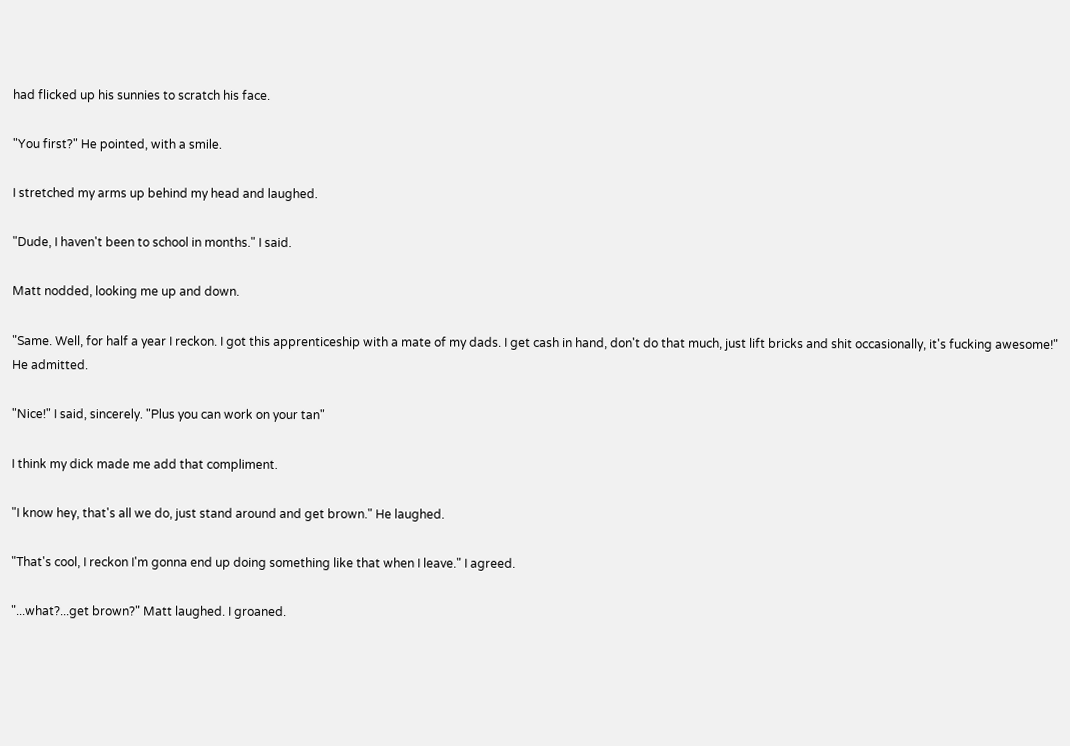had flicked up his sunnies to scratch his face.

"You first?" He pointed, with a smile.

I stretched my arms up behind my head and laughed.

"Dude, I haven't been to school in months." I said.

Matt nodded, looking me up and down.

"Same. Well, for half a year I reckon. I got this apprenticeship with a mate of my dads. I get cash in hand, don't do that much, just lift bricks and shit occasionally, it's fucking awesome!" He admitted.

"Nice!" I said, sincerely. "Plus you can work on your tan"

I think my dick made me add that compliment.

"I know hey, that's all we do, just stand around and get brown." He laughed.

"That's cool, I reckon I'm gonna end up doing something like that when I leave." I agreed.

"...what?...get brown?" Matt laughed. I groaned.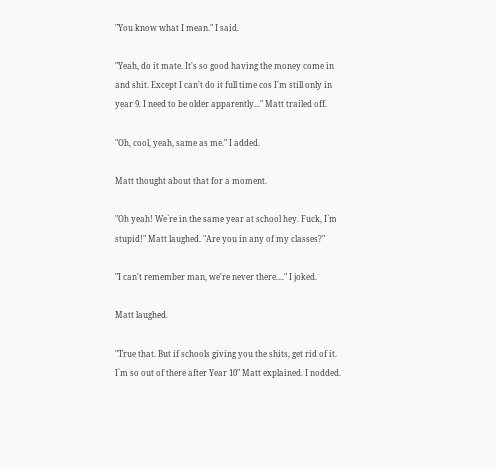"You know what I mean." I said.

"Yeah, do it mate. It's so good having the money come in and shit. Except I can't do it full time cos I'm still only in year 9. I need to be older apparently..." Matt trailed off.

"Oh, cool, yeah, same as me." I added.

Matt thought about that for a moment.

"Oh yeah! We`re in the same year at school hey. Fuck, I`m stupid!" Matt laughed. "Are you in any of my classes?"

"I can't remember man, we're never there...." I joked.

Matt laughed.

"True that. But if schools giving you the shits, get rid of it. I`m so out of there after Year 10" Matt explained. I nodded.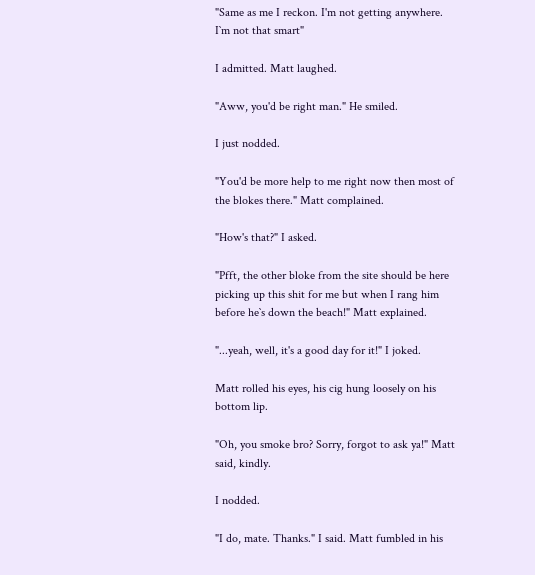"Same as me I reckon. I'm not getting anywhere. I`m not that smart"

I admitted. Matt laughed.

"Aww, you'd be right man." He smiled.

I just nodded.

"You'd be more help to me right now then most of the blokes there." Matt complained.

"How's that?" I asked.

"Pfft, the other bloke from the site should be here picking up this shit for me but when I rang him before he`s down the beach!" Matt explained.

"...yeah, well, it's a good day for it!" I joked.

Matt rolled his eyes, his cig hung loosely on his bottom lip.

"Oh, you smoke bro? Sorry, forgot to ask ya!" Matt said, kindly.

I nodded.

"I do, mate. Thanks." I said. Matt fumbled in his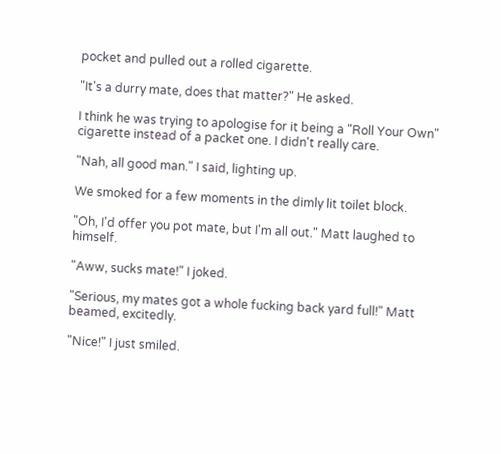pocket and pulled out a rolled cigarette.

"It's a durry mate, does that matter?" He asked.

I think he was trying to apologise for it being a "Roll Your Own" cigarette instead of a packet one. I didn't really care.

"Nah, all good man." I said, lighting up.

We smoked for a few moments in the dimly lit toilet block.

"Oh, I'd offer you pot mate, but I'm all out." Matt laughed to himself.

"Aww, sucks mate!" I joked.

"Serious, my mates got a whole fucking back yard full!" Matt beamed, excitedly.

"Nice!" I just smiled.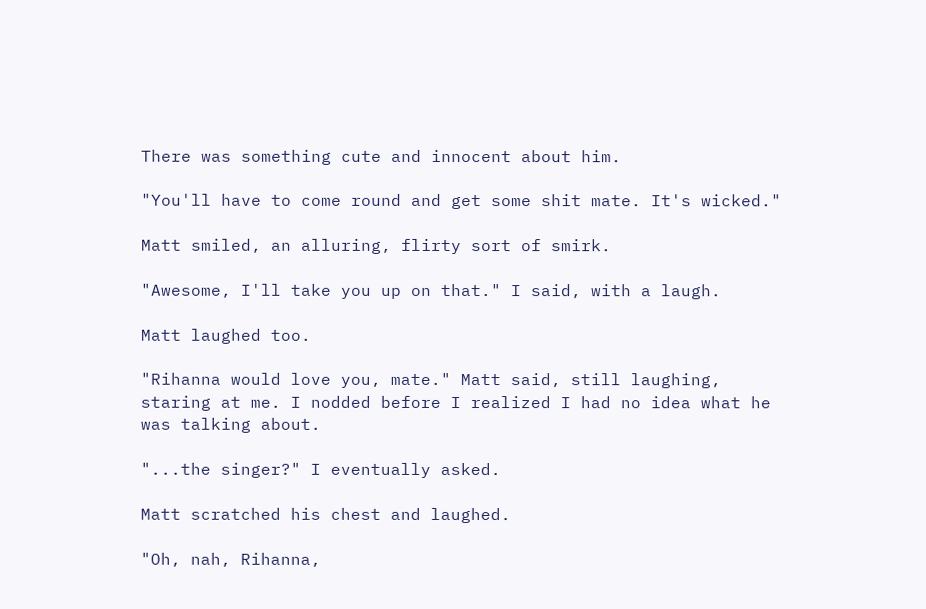There was something cute and innocent about him.

"You'll have to come round and get some shit mate. It's wicked."

Matt smiled, an alluring, flirty sort of smirk.

"Awesome, I'll take you up on that." I said, with a laugh.

Matt laughed too.

"Rihanna would love you, mate." Matt said, still laughing, staring at me. I nodded before I realized I had no idea what he was talking about.

"...the singer?" I eventually asked.

Matt scratched his chest and laughed.

"Oh, nah, Rihanna,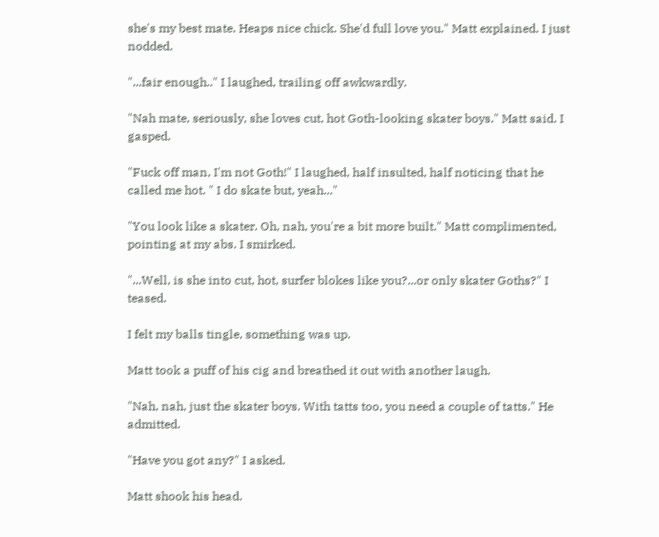she's my best mate. Heaps nice chick. She'd full love you." Matt explained. I just nodded.

"...fair enough.." I laughed, trailing off awkwardly.

"Nah mate, seriously, she loves cut, hot Goth-looking skater boys." Matt said. I gasped.

"Fuck off man, I'm not Goth!" I laughed, half insulted, half noticing that he called me hot. " I do skate but, yeah..."

"You look like a skater. Oh, nah, you're a bit more built." Matt complimented, pointing at my abs. I smirked.

"...Well, is she into cut, hot, surfer blokes like you?...or only skater Goths?" I teased.

I felt my balls tingle, something was up.

Matt took a puff of his cig and breathed it out with another laugh.

"Nah, nah, just the skater boys. With tatts too, you need a couple of tatts." He admitted.

"Have you got any?" I asked.

Matt shook his head.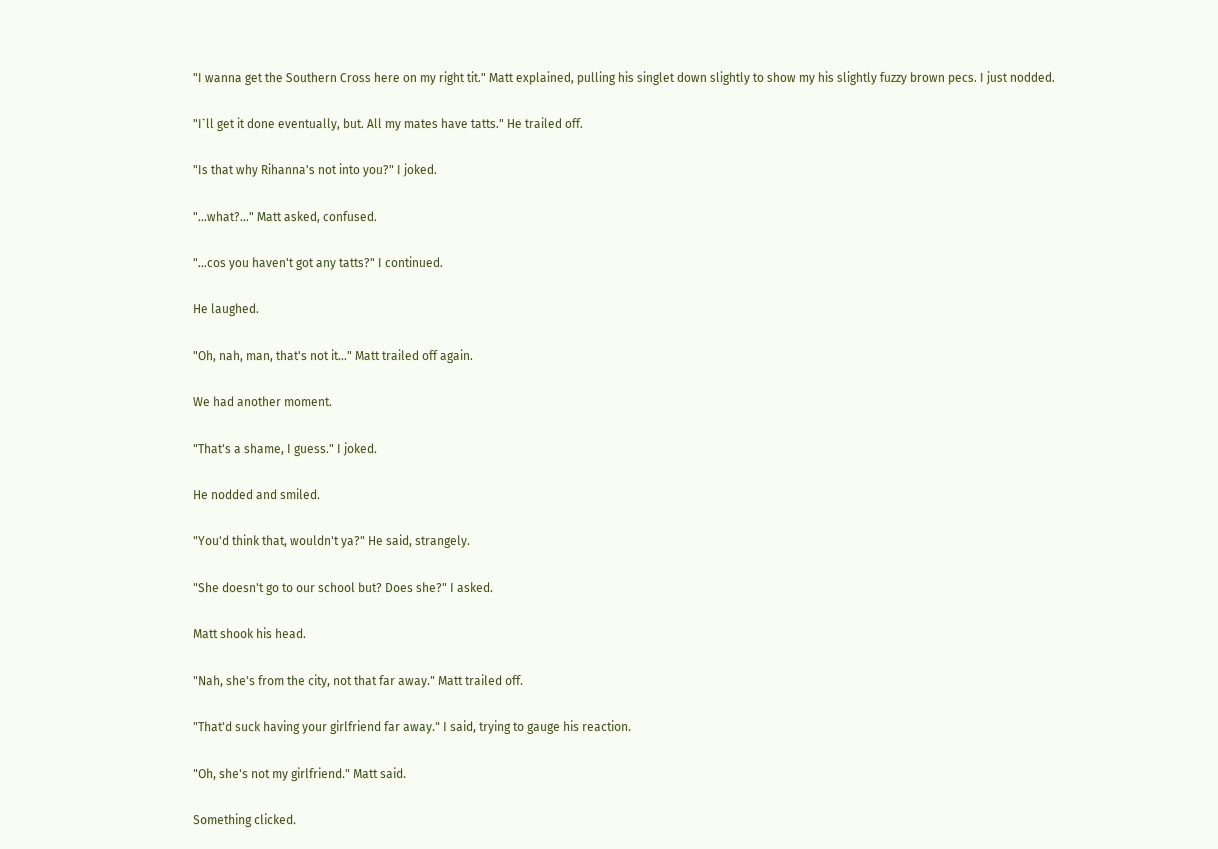"I wanna get the Southern Cross here on my right tit." Matt explained, pulling his singlet down slightly to show my his slightly fuzzy brown pecs. I just nodded.

"I`ll get it done eventually, but. All my mates have tatts." He trailed off.

"Is that why Rihanna's not into you?" I joked.

"...what?..." Matt asked, confused.

"...cos you haven't got any tatts?" I continued.

He laughed.

"Oh, nah, man, that's not it..." Matt trailed off again.

We had another moment.

"That's a shame, I guess." I joked.

He nodded and smiled.

"You'd think that, wouldn't ya?" He said, strangely.

"She doesn't go to our school but? Does she?" I asked.

Matt shook his head.

"Nah, she's from the city, not that far away." Matt trailed off.

"That'd suck having your girlfriend far away." I said, trying to gauge his reaction.

"Oh, she's not my girlfriend." Matt said.

Something clicked.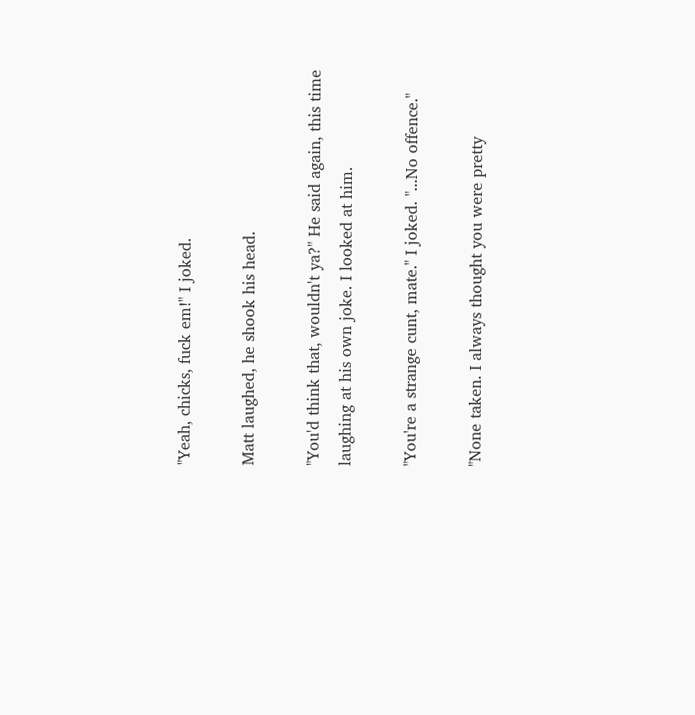"Yeah, chicks, fuck em!" I joked.

Matt laughed, he shook his head.

"You'd think that, wouldn't ya?" He said again, this time laughing at his own joke. I looked at him.

"You're a strange cunt, mate." I joked. "...No offence."

"None taken. I always thought you were pretty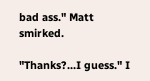bad ass." Matt smirked.

"Thanks?...I guess." I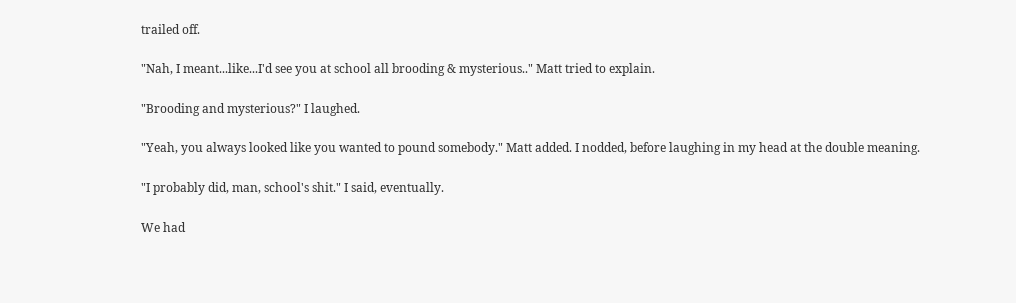trailed off.

"Nah, I meant...like...I'd see you at school all brooding & mysterious.." Matt tried to explain.

"Brooding and mysterious?" I laughed.

"Yeah, you always looked like you wanted to pound somebody." Matt added. I nodded, before laughing in my head at the double meaning.

"I probably did, man, school's shit." I said, eventually.

We had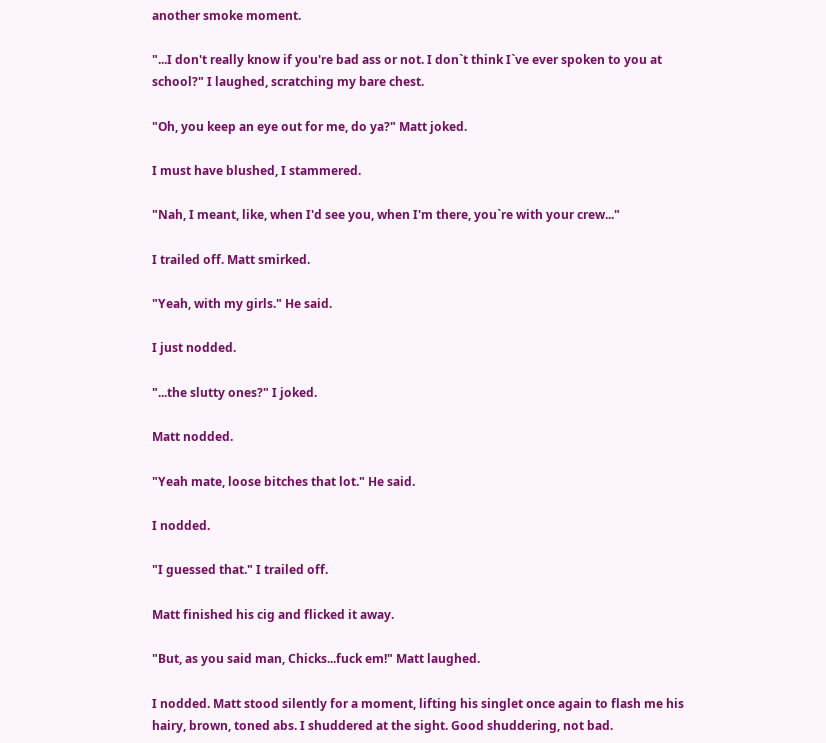another smoke moment.

"...I don't really know if you're bad ass or not. I don`t think I`ve ever spoken to you at school?" I laughed, scratching my bare chest.

"Oh, you keep an eye out for me, do ya?" Matt joked.

I must have blushed, I stammered.

"Nah, I meant, like, when I'd see you, when I'm there, you`re with your crew..."

I trailed off. Matt smirked.

"Yeah, with my girls." He said.

I just nodded.

"...the slutty ones?" I joked.

Matt nodded.

"Yeah mate, loose bitches that lot." He said.

I nodded.

"I guessed that." I trailed off.

Matt finished his cig and flicked it away.

"But, as you said man, Chicks...fuck em!" Matt laughed.

I nodded. Matt stood silently for a moment, lifting his singlet once again to flash me his hairy, brown, toned abs. I shuddered at the sight. Good shuddering, not bad.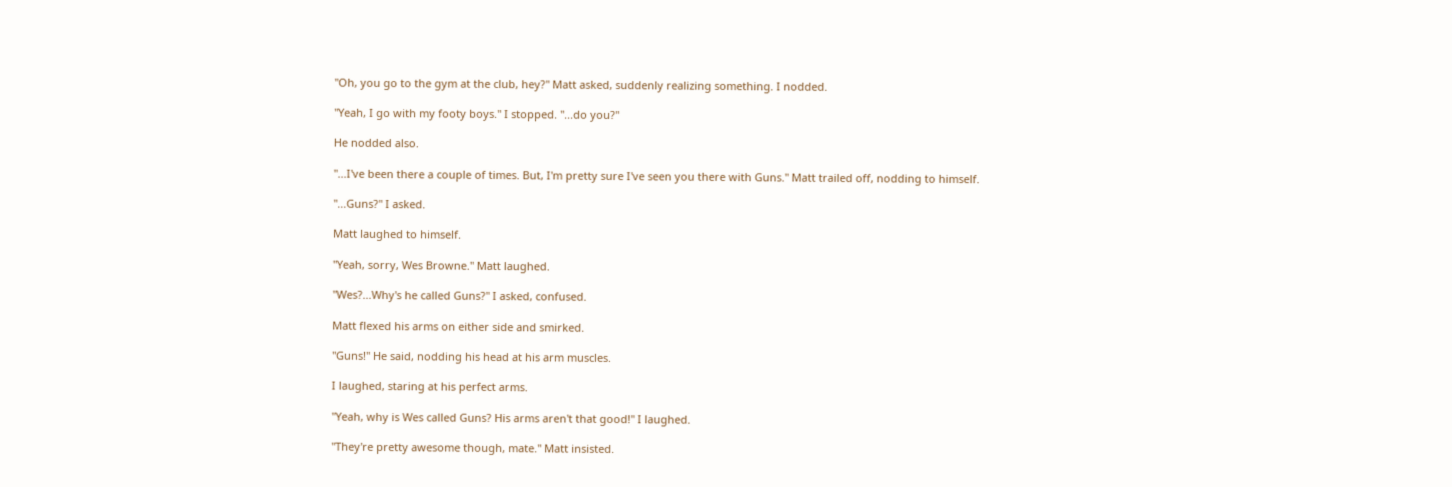"Oh, you go to the gym at the club, hey?" Matt asked, suddenly realizing something. I nodded.

"Yeah, I go with my footy boys." I stopped. "...do you?"

He nodded also.

"...I've been there a couple of times. But, I'm pretty sure I've seen you there with Guns." Matt trailed off, nodding to himself.

"...Guns?" I asked.

Matt laughed to himself.

"Yeah, sorry, Wes Browne." Matt laughed.

"Wes?...Why's he called Guns?" I asked, confused.

Matt flexed his arms on either side and smirked.

"Guns!" He said, nodding his head at his arm muscles.

I laughed, staring at his perfect arms.

"Yeah, why is Wes called Guns? His arms aren't that good!" I laughed.

"They're pretty awesome though, mate." Matt insisted.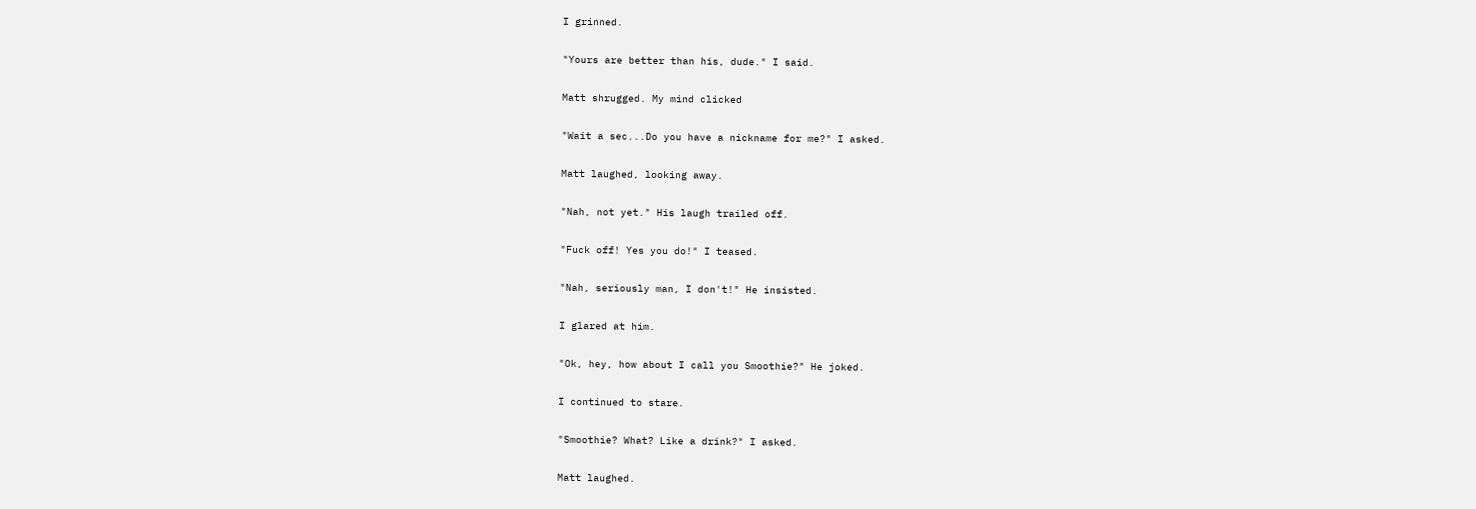I grinned.

"Yours are better than his, dude." I said.

Matt shrugged. My mind clicked

"Wait a sec...Do you have a nickname for me?" I asked.

Matt laughed, looking away.

"Nah, not yet." His laugh trailed off.

"Fuck off! Yes you do!" I teased.

"Nah, seriously man, I don't!" He insisted.

I glared at him.

"Ok, hey, how about I call you Smoothie?" He joked.

I continued to stare.

"Smoothie? What? Like a drink?" I asked.

Matt laughed.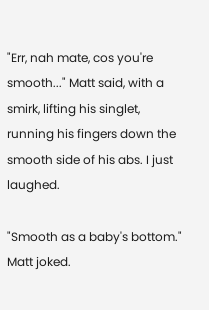"Err, nah mate, cos you're smooth..." Matt said, with a smirk, lifting his singlet, running his fingers down the smooth side of his abs. I just laughed.

"Smooth as a baby's bottom." Matt joked.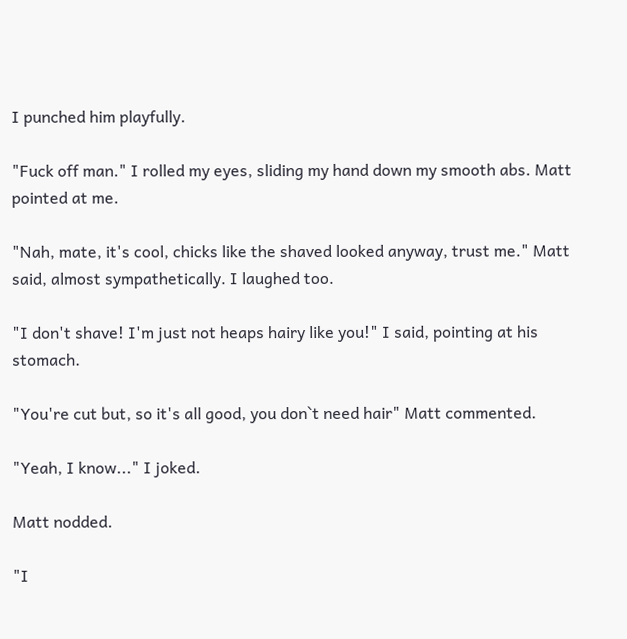I punched him playfully.

"Fuck off man." I rolled my eyes, sliding my hand down my smooth abs. Matt pointed at me.

"Nah, mate, it's cool, chicks like the shaved looked anyway, trust me." Matt said, almost sympathetically. I laughed too.

"I don't shave! I'm just not heaps hairy like you!" I said, pointing at his stomach.

"You're cut but, so it's all good, you don`t need hair" Matt commented.

"Yeah, I know..." I joked.

Matt nodded.

"I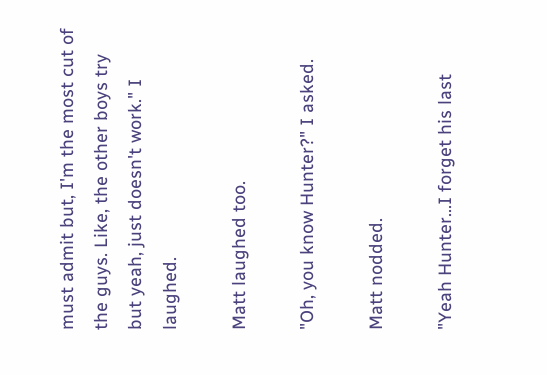must admit but, I'm the most cut of the guys. Like, the other boys try but yeah, just doesn't work." I laughed.

Matt laughed too.

"Oh, you know Hunter?" I asked.

Matt nodded.

"Yeah Hunter...I forget his last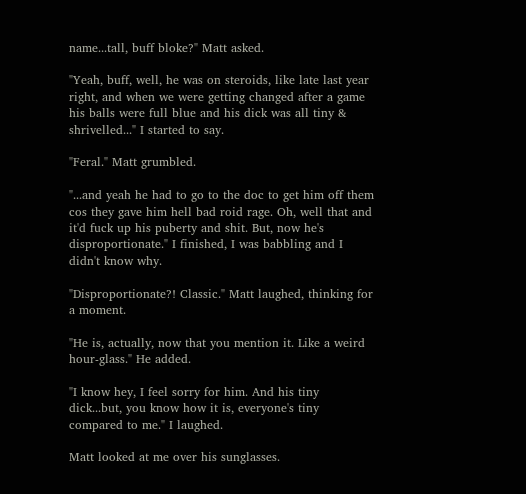name...tall, buff bloke?" Matt asked.

"Yeah, buff, well, he was on steroids, like late last year right, and when we were getting changed after a game his balls were full blue and his dick was all tiny & shrivelled..." I started to say.

"Feral." Matt grumbled.

"...and yeah he had to go to the doc to get him off them cos they gave him hell bad roid rage. Oh, well that and it'd fuck up his puberty and shit. But, now he's disproportionate." I finished, I was babbling and I didn't know why.

"Disproportionate?! Classic." Matt laughed, thinking for a moment.

"He is, actually, now that you mention it. Like a weird hour-glass." He added.

"I know hey, I feel sorry for him. And his tiny dick...but, you know how it is, everyone's tiny compared to me." I laughed.

Matt looked at me over his sunglasses.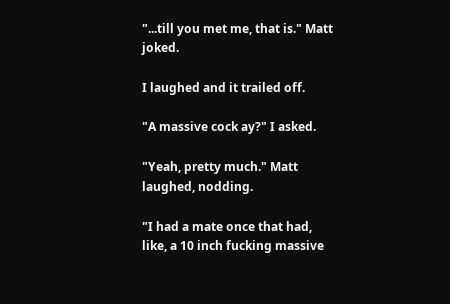"...till you met me, that is." Matt joked.

I laughed and it trailed off.

"A massive cock ay?" I asked.

"Yeah, pretty much." Matt laughed, nodding.

"I had a mate once that had, like, a 10 inch fucking massive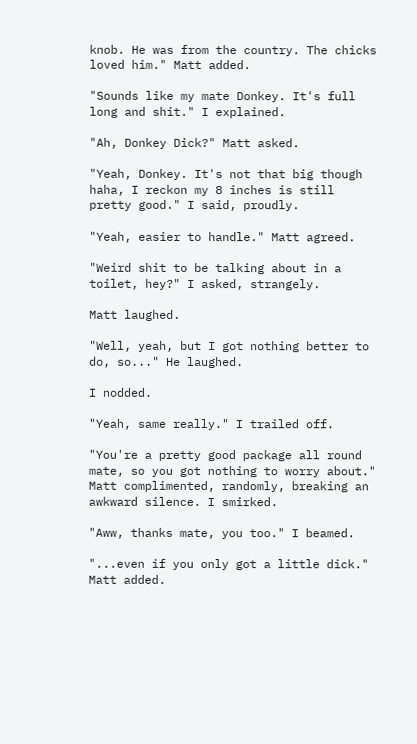knob. He was from the country. The chicks loved him." Matt added.

"Sounds like my mate Donkey. It's full long and shit." I explained.

"Ah, Donkey Dick?" Matt asked.

"Yeah, Donkey. It's not that big though haha, I reckon my 8 inches is still pretty good." I said, proudly.

"Yeah, easier to handle." Matt agreed.

"Weird shit to be talking about in a toilet, hey?" I asked, strangely.

Matt laughed.

"Well, yeah, but I got nothing better to do, so..." He laughed.

I nodded.

"Yeah, same really." I trailed off.

"You're a pretty good package all round mate, so you got nothing to worry about." Matt complimented, randomly, breaking an awkward silence. I smirked.

"Aww, thanks mate, you too." I beamed.

"...even if you only got a little dick." Matt added.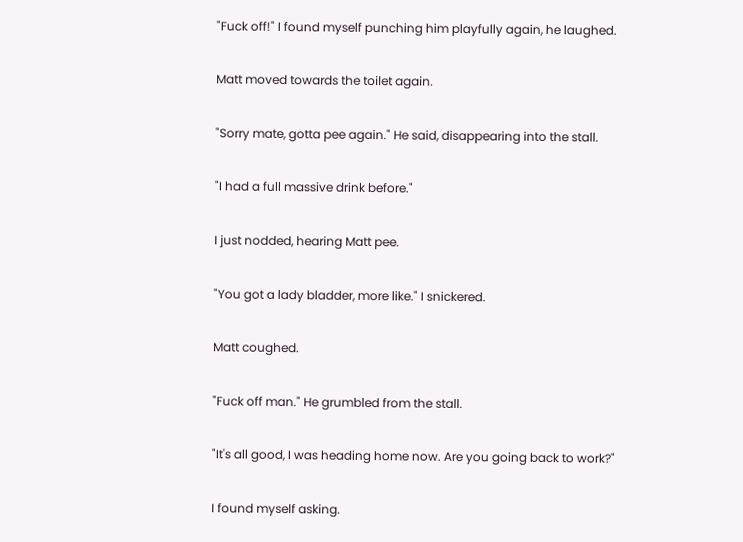"Fuck off!" I found myself punching him playfully again, he laughed.

Matt moved towards the toilet again.

"Sorry mate, gotta pee again." He said, disappearing into the stall.

"I had a full massive drink before."

I just nodded, hearing Matt pee.

"You got a lady bladder, more like." I snickered.

Matt coughed.

"Fuck off man." He grumbled from the stall.

"It's all good, I was heading home now. Are you going back to work?"

I found myself asking.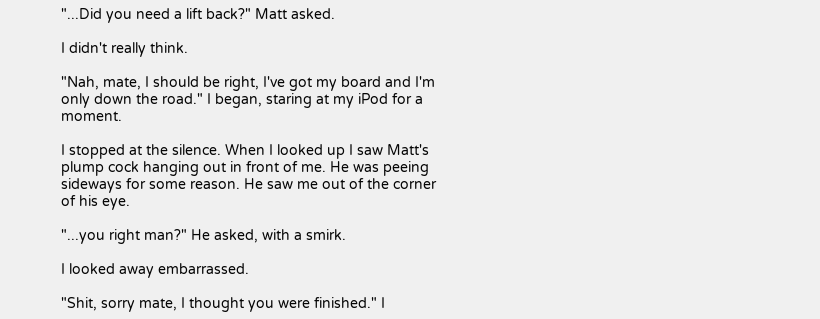"...Did you need a lift back?" Matt asked.

I didn't really think.

"Nah, mate, I should be right, I've got my board and I'm only down the road." I began, staring at my iPod for a moment.

I stopped at the silence. When I looked up I saw Matt's plump cock hanging out in front of me. He was peeing sideways for some reason. He saw me out of the corner of his eye.

"...you right man?" He asked, with a smirk.

I looked away embarrassed.

"Shit, sorry mate, I thought you were finished." I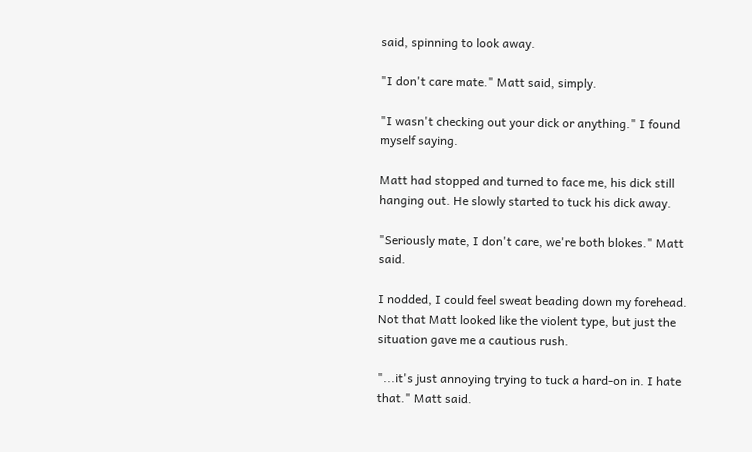said, spinning to look away.

"I don't care mate." Matt said, simply.

"I wasn't checking out your dick or anything." I found myself saying.

Matt had stopped and turned to face me, his dick still hanging out. He slowly started to tuck his dick away.

"Seriously mate, I don't care, we're both blokes." Matt said.

I nodded, I could feel sweat beading down my forehead. Not that Matt looked like the violent type, but just the situation gave me a cautious rush.

"...it's just annoying trying to tuck a hard-on in. I hate that." Matt said.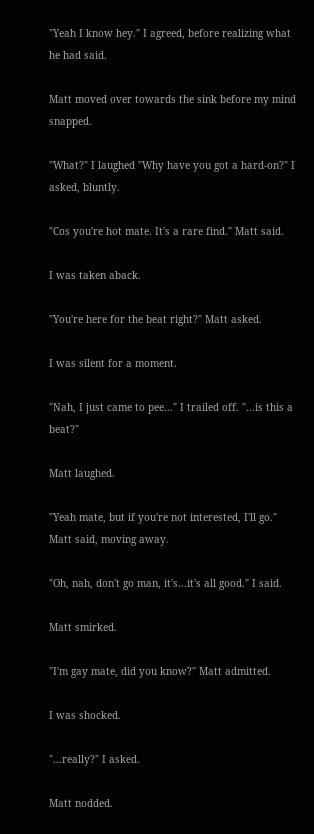"Yeah I know hey." I agreed, before realizing what he had said.

Matt moved over towards the sink before my mind snapped.

"What?" I laughed "Why have you got a hard-on?" I asked, bluntly.

"Cos you're hot mate. It's a rare find." Matt said.

I was taken aback.

"You're here for the beat right?" Matt asked.

I was silent for a moment.

"Nah, I just came to pee..." I trailed off. "...is this a beat?"

Matt laughed.

"Yeah mate, but if you're not interested, I'll go." Matt said, moving away.

"Oh, nah, don't go man, it's...it's all good." I said.

Matt smirked.

"I'm gay mate, did you know?" Matt admitted.

I was shocked.

"...really?" I asked.

Matt nodded.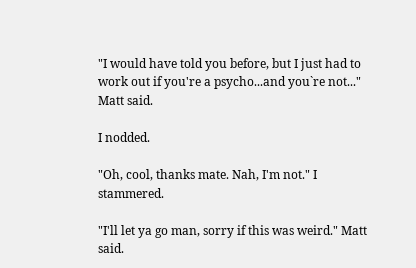"I would have told you before, but I just had to work out if you're a psycho...and you`re not..." Matt said.

I nodded.

"Oh, cool, thanks mate. Nah, I'm not." I stammered.

"I'll let ya go man, sorry if this was weird." Matt said.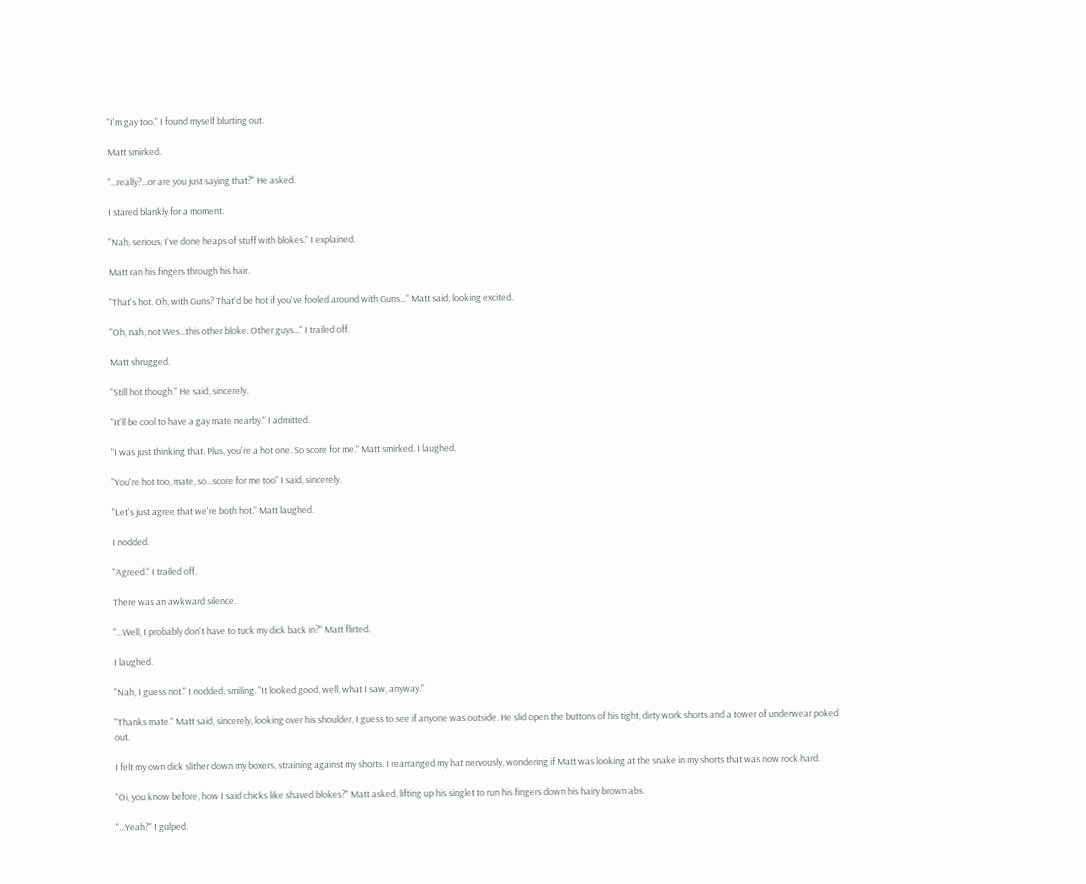"I'm gay too." I found myself blurting out.

Matt smirked.

"...really?...or are you just saying that?" He asked.

I stared blankly for a moment.

"Nah, serious, I've done heaps of stuff with blokes." I explained.

Matt ran his fingers through his hair.

"That's hot. Oh, with Guns? That'd be hot if you've fooled around with Guns..." Matt said, looking excited.

"Oh, nah, not Wes...this other bloke. Other guys..." I trailed off.

Matt shrugged.

"Still hot though." He said, sincerely.

"It'll be cool to have a gay mate nearby." I admitted.

"I was just thinking that. Plus, you're a hot one. So score for me." Matt smirked. I laughed.

"You're hot too, mate, so...score for me too" I said, sincerely.

"Let's just agree that we're both hot." Matt laughed.

I nodded.

"Agreed." I trailed off.

There was an awkward silence.

"...Well, I probably don't have to tuck my dick back in?" Matt flirted.

I laughed.

"Nah, I guess not." I nodded, smiling. "It looked good, well, what I saw, anyway."

"Thanks mate." Matt said, sincerely, looking over his shoulder, I guess to see if anyone was outside. He slid open the buttons of his tight, dirty work shorts and a tower of underwear poked out.

I felt my own dick slither down my boxers, straining against my shorts. I rearranged my hat nervously, wondering if Matt was looking at the snake in my shorts that was now rock hard.

"Oi, you know before, how I said chicks like shaved blokes?" Matt asked, lifting up his singlet to run his fingers down his hairy brown abs.

"...Yeah?" I gulped.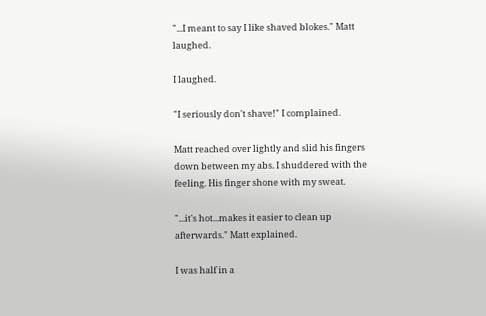"...I meant to say I like shaved blokes." Matt laughed.

I laughed.

"I seriously don't shave!" I complained.

Matt reached over lightly and slid his fingers down between my abs. I shuddered with the feeling. His finger shone with my sweat.

"...it's hot...makes it easier to clean up afterwards." Matt explained.

I was half in a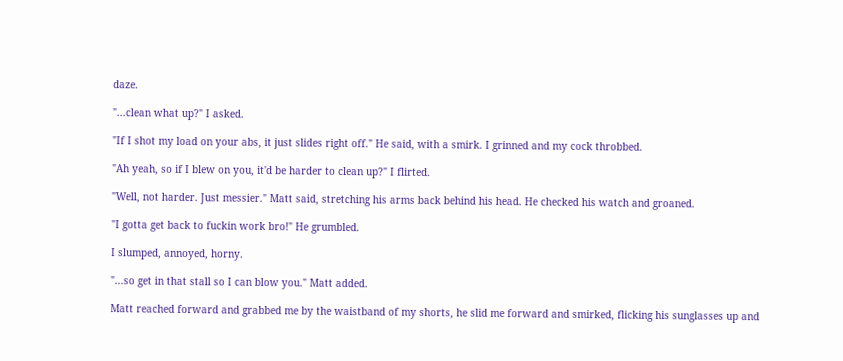daze.

"...clean what up?" I asked.

"If I shot my load on your abs, it just slides right off." He said, with a smirk. I grinned and my cock throbbed.

"Ah yeah, so if I blew on you, it'd be harder to clean up?" I flirted.

"Well, not harder. Just messier." Matt said, stretching his arms back behind his head. He checked his watch and groaned.

"I gotta get back to fuckin work bro!" He grumbled.

I slumped, annoyed, horny.

"...so get in that stall so I can blow you." Matt added.

Matt reached forward and grabbed me by the waistband of my shorts, he slid me forward and smirked, flicking his sunglasses up and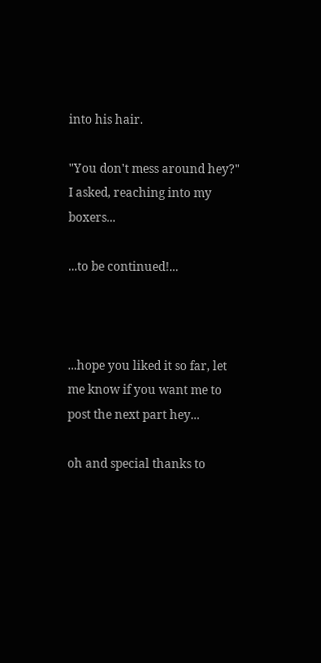into his hair.

"You don't mess around hey?" I asked, reaching into my boxers...

...to be continued!...



...hope you liked it so far, let me know if you want me to post the next part hey...

oh and special thanks to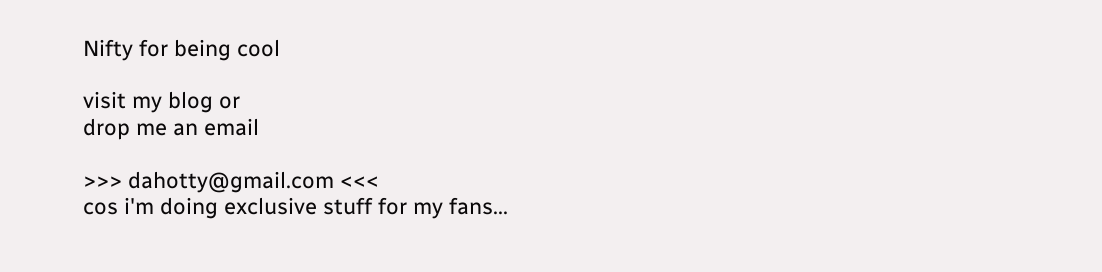Nifty for being cool

visit my blog or
drop me an email

>>> dahotty@gmail.com <<<
cos i'm doing exclusive stuff for my fans...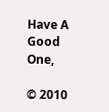Have A Good One,

© 2010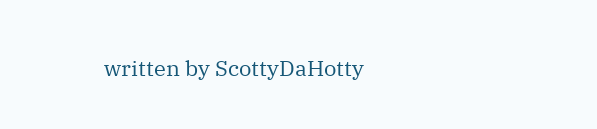written by ScottyDaHotty